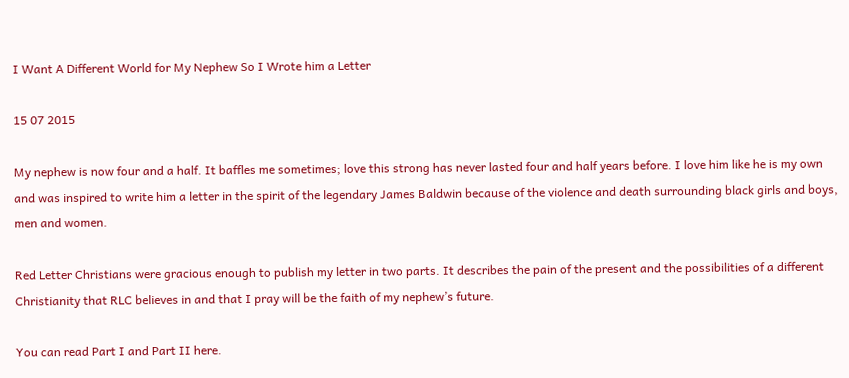I Want A Different World for My Nephew So I Wrote him a Letter

15 07 2015

My nephew is now four and a half. It baffles me sometimes; love this strong has never lasted four and half years before. I love him like he is my own and was inspired to write him a letter in the spirit of the legendary James Baldwin because of the violence and death surrounding black girls and boys, men and women.

Red Letter Christians were gracious enough to publish my letter in two parts. It describes the pain of the present and the possibilities of a different Christianity that RLC believes in and that I pray will be the faith of my nephew’s future.

You can read Part I and Part II here.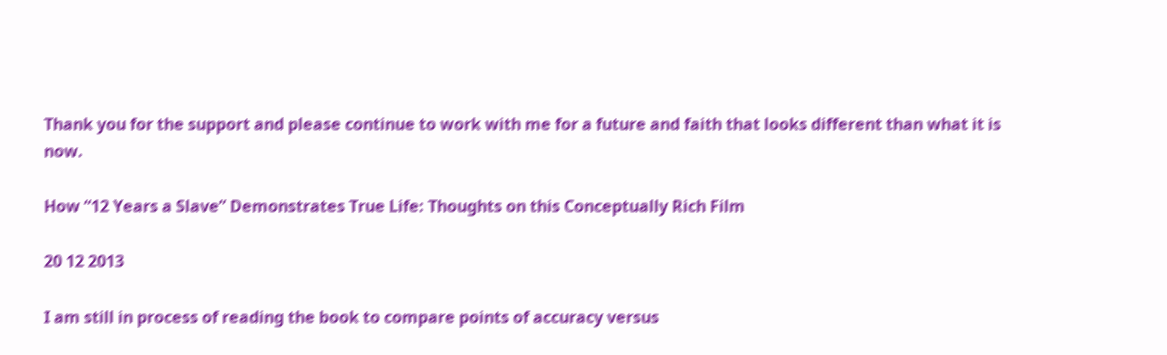Thank you for the support and please continue to work with me for a future and faith that looks different than what it is now.

How “12 Years a Slave” Demonstrates True Life: Thoughts on this Conceptually Rich Film

20 12 2013

I am still in process of reading the book to compare points of accuracy versus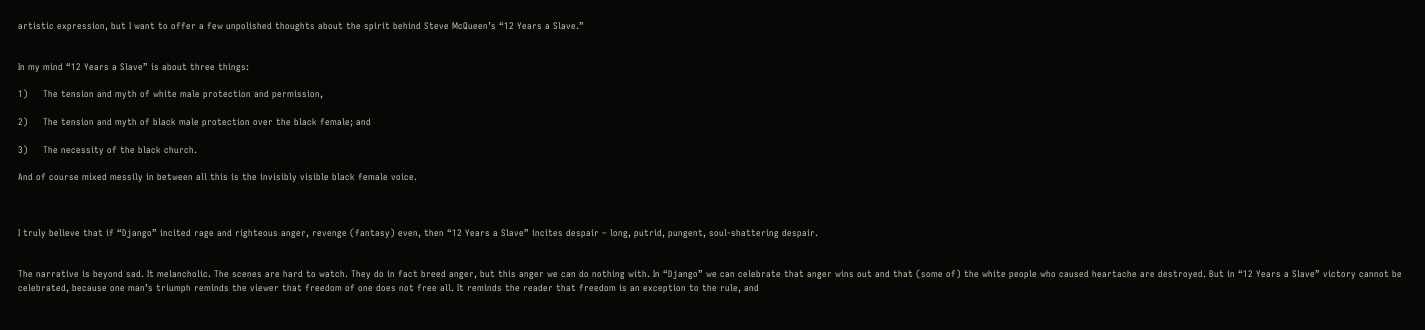artistic expression, but I want to offer a few unpolished thoughts about the spirit behind Steve McQueen’s “12 Years a Slave.”


In my mind “12 Years a Slave” is about three things:

1)     The tension and myth of white male protection and permission,

2)     The tension and myth of black male protection over the black female; and

3)     The necessity of the black church.

And of course mixed messily in between all this is the invisibly visible black female voice.



I truly believe that if “Django” incited rage and righteous anger, revenge (fantasy) even, then “12 Years a Slave” incites despair – long, putrid, pungent, soul-shattering despair.


The narrative is beyond sad. It melancholic. The scenes are hard to watch. They do in fact breed anger, but this anger we can do nothing with. In “Django” we can celebrate that anger wins out and that (some of) the white people who caused heartache are destroyed. But in “12 Years a Slave” victory cannot be celebrated, because one man’s triumph reminds the viewer that freedom of one does not free all. It reminds the reader that freedom is an exception to the rule, and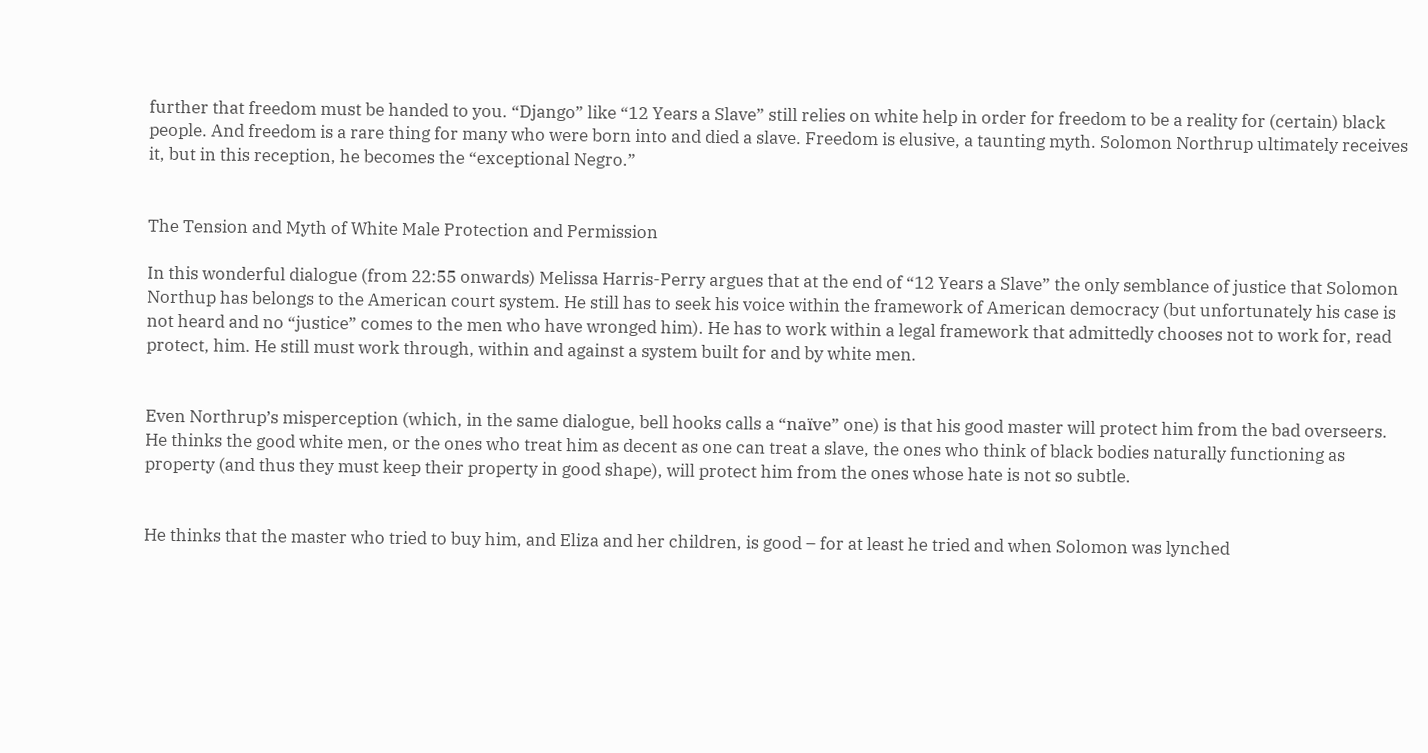further that freedom must be handed to you. “Django” like “12 Years a Slave” still relies on white help in order for freedom to be a reality for (certain) black people. And freedom is a rare thing for many who were born into and died a slave. Freedom is elusive, a taunting myth. Solomon Northrup ultimately receives it, but in this reception, he becomes the “exceptional Negro.”


The Tension and Myth of White Male Protection and Permission

In this wonderful dialogue (from 22:55 onwards) Melissa Harris-Perry argues that at the end of “12 Years a Slave” the only semblance of justice that Solomon Northup has belongs to the American court system. He still has to seek his voice within the framework of American democracy (but unfortunately his case is not heard and no “justice” comes to the men who have wronged him). He has to work within a legal framework that admittedly chooses not to work for, read protect, him. He still must work through, within and against a system built for and by white men.


Even Northrup’s misperception (which, in the same dialogue, bell hooks calls a “naïve” one) is that his good master will protect him from the bad overseers. He thinks the good white men, or the ones who treat him as decent as one can treat a slave, the ones who think of black bodies naturally functioning as property (and thus they must keep their property in good shape), will protect him from the ones whose hate is not so subtle.


He thinks that the master who tried to buy him, and Eliza and her children, is good – for at least he tried and when Solomon was lynched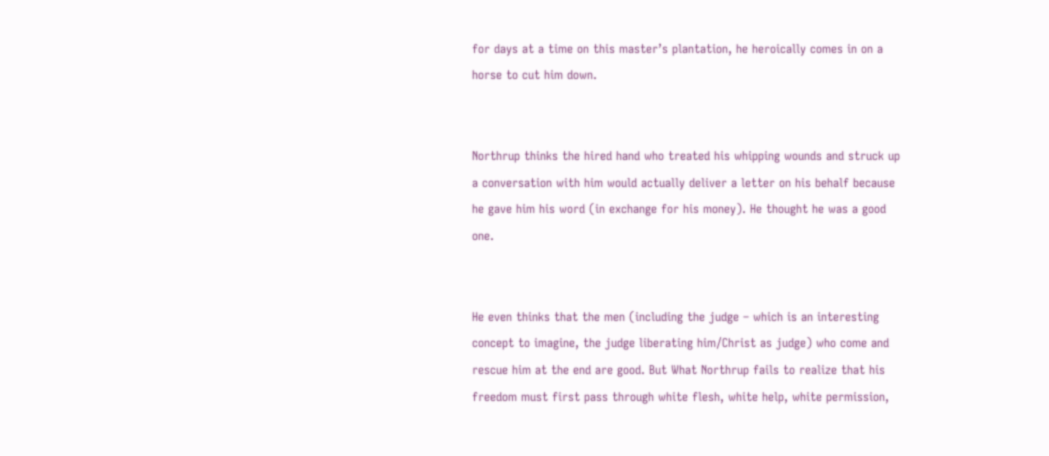for days at a time on this master’s plantation, he heroically comes in on a horse to cut him down.


Northrup thinks the hired hand who treated his whipping wounds and struck up a conversation with him would actually deliver a letter on his behalf because he gave him his word (in exchange for his money). He thought he was a good one.


He even thinks that the men (including the judge – which is an interesting concept to imagine, the judge liberating him/Christ as judge) who come and rescue him at the end are good. But What Northrup fails to realize that his freedom must first pass through white flesh, white help, white permission,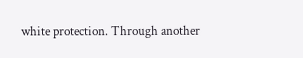white protection. Through another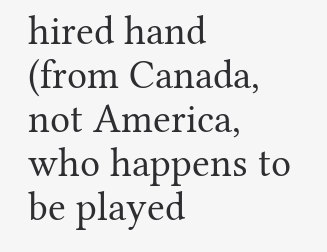hired hand (from Canada, not America, who happens to be played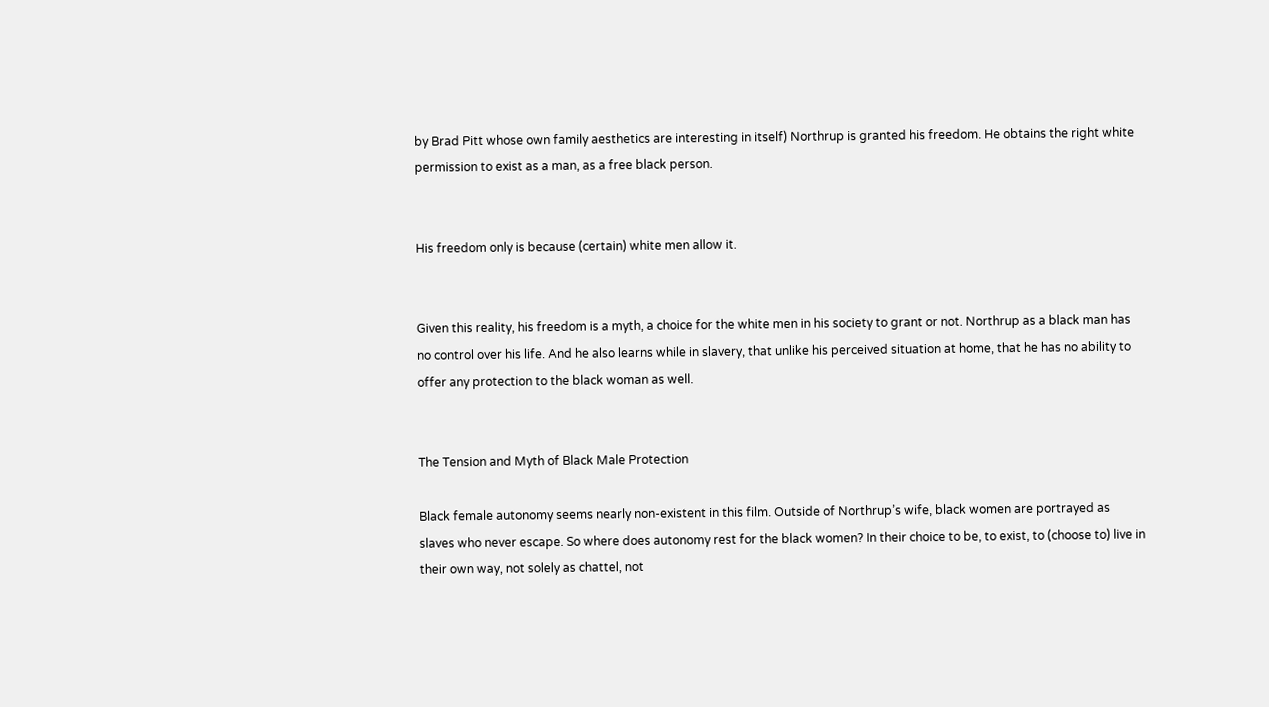by Brad Pitt whose own family aesthetics are interesting in itself) Northrup is granted his freedom. He obtains the right white permission to exist as a man, as a free black person.


His freedom only is because (certain) white men allow it.


Given this reality, his freedom is a myth, a choice for the white men in his society to grant or not. Northrup as a black man has no control over his life. And he also learns while in slavery, that unlike his perceived situation at home, that he has no ability to offer any protection to the black woman as well.


The Tension and Myth of Black Male Protection

Black female autonomy seems nearly non-existent in this film. Outside of Northrup’s wife, black women are portrayed as slaves who never escape. So where does autonomy rest for the black women? In their choice to be, to exist, to (choose to) live in their own way, not solely as chattel, not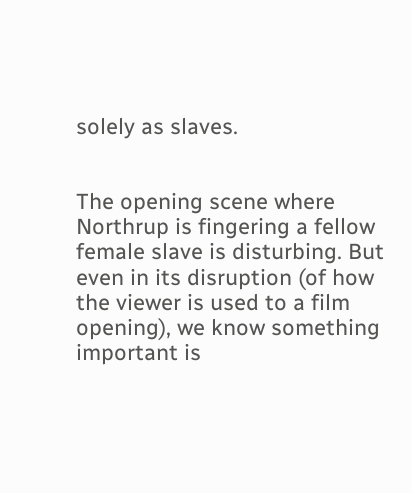solely as slaves.


The opening scene where Northrup is fingering a fellow female slave is disturbing. But even in its disruption (of how the viewer is used to a film opening), we know something important is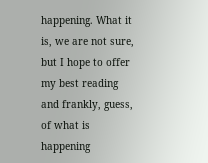happening. What it is, we are not sure, but I hope to offer my best reading and frankly, guess, of what is happening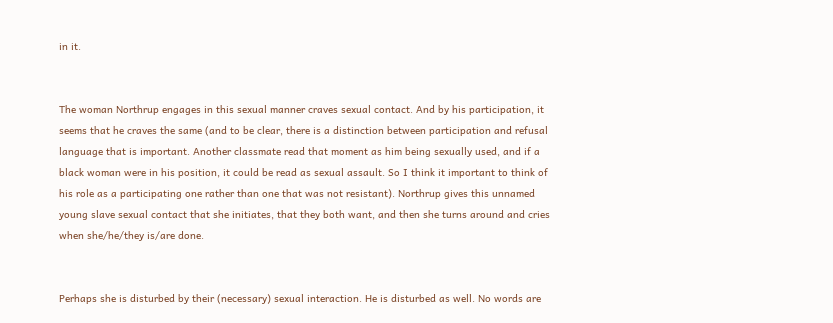in it.


The woman Northrup engages in this sexual manner craves sexual contact. And by his participation, it seems that he craves the same (and to be clear, there is a distinction between participation and refusal language that is important. Another classmate read that moment as him being sexually used, and if a black woman were in his position, it could be read as sexual assault. So I think it important to think of his role as a participating one rather than one that was not resistant). Northrup gives this unnamed young slave sexual contact that she initiates, that they both want, and then she turns around and cries when she/he/they is/are done.


Perhaps she is disturbed by their (necessary) sexual interaction. He is disturbed as well. No words are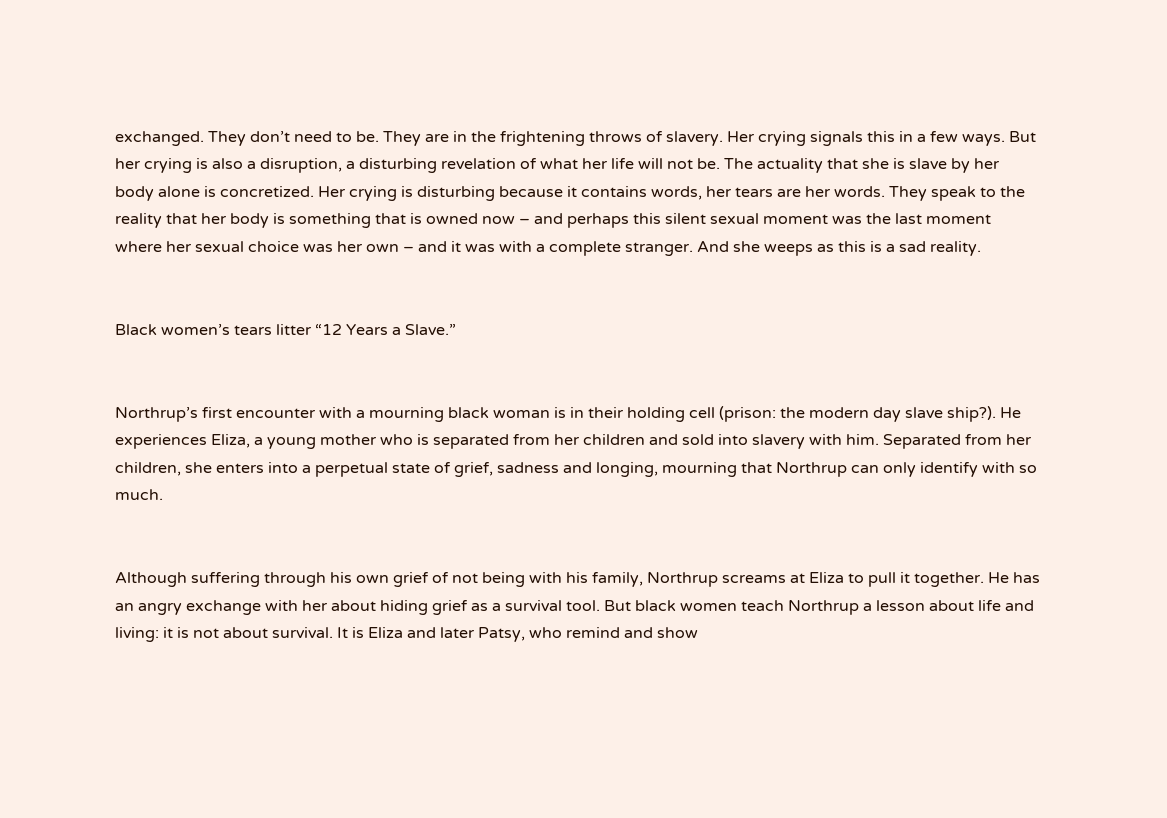exchanged. They don’t need to be. They are in the frightening throws of slavery. Her crying signals this in a few ways. But her crying is also a disruption, a disturbing revelation of what her life will not be. The actuality that she is slave by her body alone is concretized. Her crying is disturbing because it contains words, her tears are her words. They speak to the reality that her body is something that is owned now – and perhaps this silent sexual moment was the last moment where her sexual choice was her own – and it was with a complete stranger. And she weeps as this is a sad reality.


Black women’s tears litter “12 Years a Slave.”


Northrup’s first encounter with a mourning black woman is in their holding cell (prison: the modern day slave ship?). He experiences Eliza, a young mother who is separated from her children and sold into slavery with him. Separated from her children, she enters into a perpetual state of grief, sadness and longing, mourning that Northrup can only identify with so much.


Although suffering through his own grief of not being with his family, Northrup screams at Eliza to pull it together. He has an angry exchange with her about hiding grief as a survival tool. But black women teach Northrup a lesson about life and living: it is not about survival. It is Eliza and later Patsy, who remind and show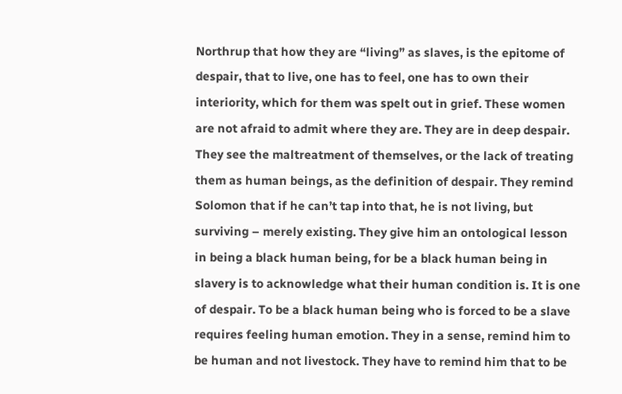Northrup that how they are “living” as slaves, is the epitome of despair, that to live, one has to feel, one has to own their interiority, which for them was spelt out in grief. These women are not afraid to admit where they are. They are in deep despair. They see the maltreatment of themselves, or the lack of treating them as human beings, as the definition of despair. They remind Solomon that if he can’t tap into that, he is not living, but surviving – merely existing. They give him an ontological lesson in being a black human being, for be a black human being in slavery is to acknowledge what their human condition is. It is one of despair. To be a black human being who is forced to be a slave requires feeling human emotion. They in a sense, remind him to be human and not livestock. They have to remind him that to be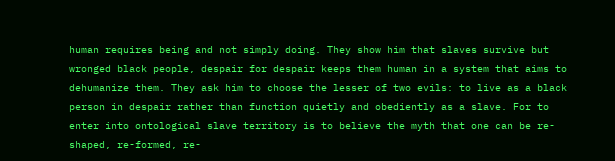human requires being and not simply doing. They show him that slaves survive but wronged black people, despair for despair keeps them human in a system that aims to dehumanize them. They ask him to choose the lesser of two evils: to live as a black person in despair rather than function quietly and obediently as a slave. For to enter into ontological slave territory is to believe the myth that one can be re-shaped, re-formed, re-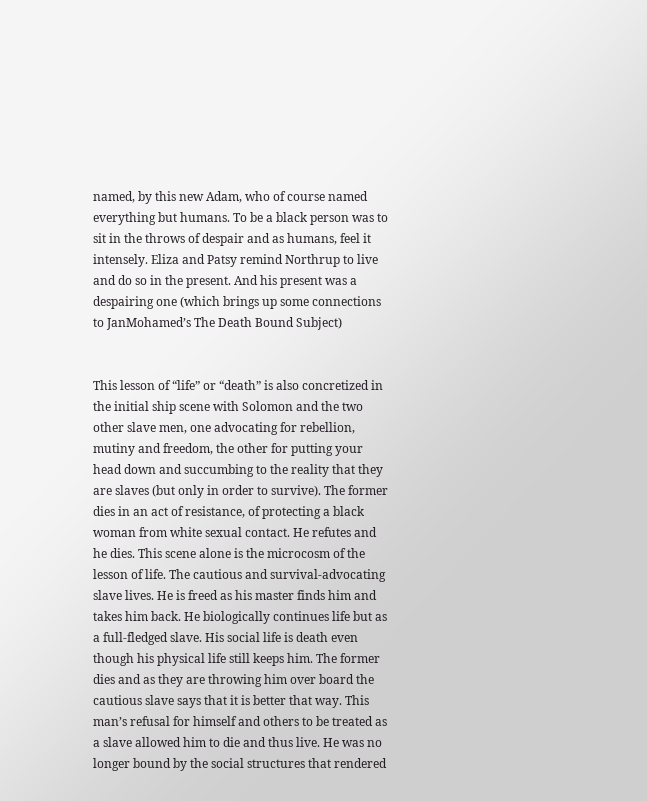named, by this new Adam, who of course named everything but humans. To be a black person was to sit in the throws of despair and as humans, feel it intensely. Eliza and Patsy remind Northrup to live and do so in the present. And his present was a despairing one (which brings up some connections to JanMohamed’s The Death Bound Subject)


This lesson of “life” or “death” is also concretized in the initial ship scene with Solomon and the two other slave men, one advocating for rebellion, mutiny and freedom, the other for putting your head down and succumbing to the reality that they are slaves (but only in order to survive). The former dies in an act of resistance, of protecting a black woman from white sexual contact. He refutes and he dies. This scene alone is the microcosm of the lesson of life. The cautious and survival-advocating slave lives. He is freed as his master finds him and takes him back. He biologically continues life but as a full-fledged slave. His social life is death even though his physical life still keeps him. The former dies and as they are throwing him over board the cautious slave says that it is better that way. This man’s refusal for himself and others to be treated as a slave allowed him to die and thus live. He was no longer bound by the social structures that rendered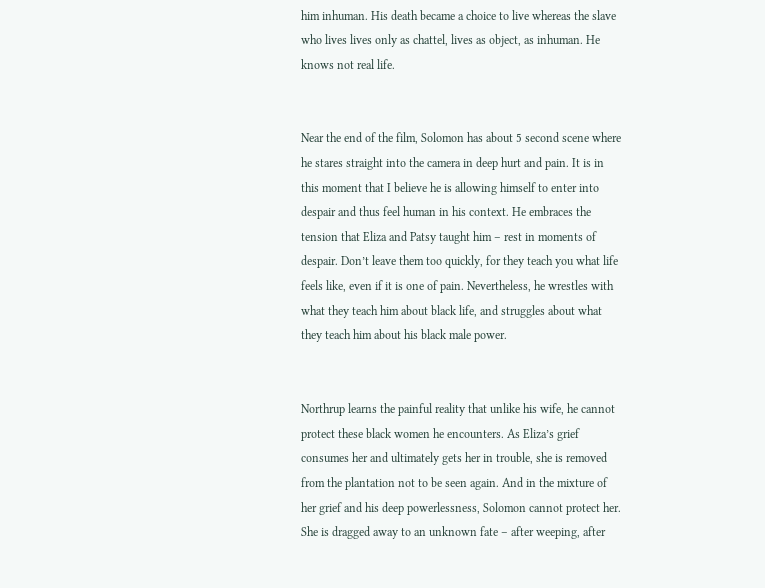him inhuman. His death became a choice to live whereas the slave who lives lives only as chattel, lives as object, as inhuman. He knows not real life.


Near the end of the film, Solomon has about 5 second scene where he stares straight into the camera in deep hurt and pain. It is in this moment that I believe he is allowing himself to enter into despair and thus feel human in his context. He embraces the tension that Eliza and Patsy taught him – rest in moments of despair. Don’t leave them too quickly, for they teach you what life feels like, even if it is one of pain. Nevertheless, he wrestles with what they teach him about black life, and struggles about what they teach him about his black male power.


Northrup learns the painful reality that unlike his wife, he cannot protect these black women he encounters. As Eliza’s grief consumes her and ultimately gets her in trouble, she is removed from the plantation not to be seen again. And in the mixture of her grief and his deep powerlessness, Solomon cannot protect her. She is dragged away to an unknown fate – after weeping, after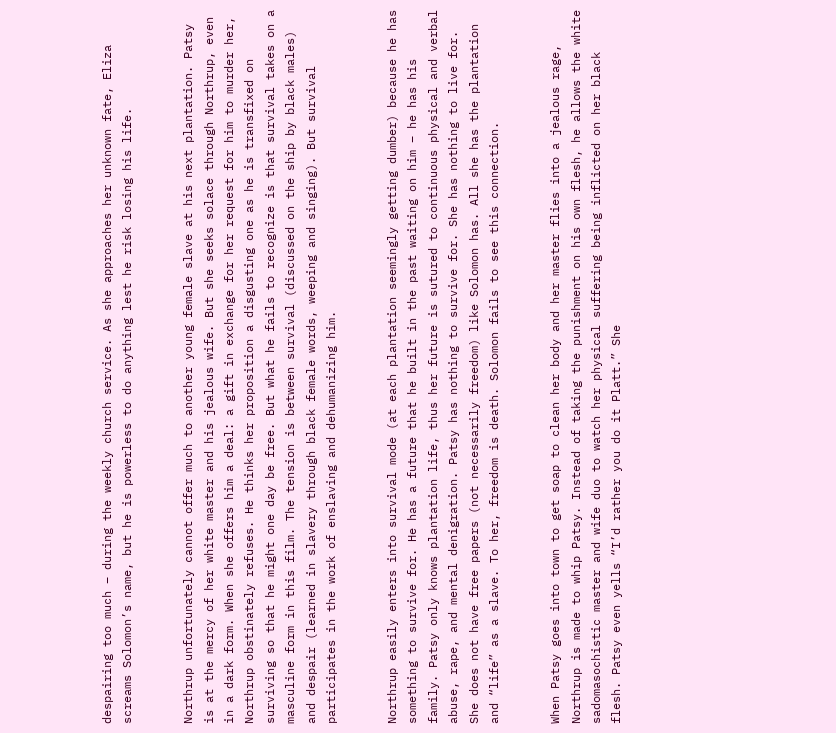despairing too much – during the weekly church service. As she approaches her unknown fate, Eliza screams Solomon’s name, but he is powerless to do anything lest he risk losing his life.


Northrup unfortunately cannot offer much to another young female slave at his next plantation. Patsy is at the mercy of her white master and his jealous wife. But she seeks solace through Northrup, even in a dark form. When she offers him a deal: a gift in exchange for her request for him to murder her, Northrup obstinately refuses. He thinks her proposition a disgusting one as he is transfixed on surviving so that he might one day be free. But what he fails to recognize is that survival takes on a masculine form in this film. The tension is between survival (discussed on the ship by black males) and despair (learned in slavery through black female words, weeping and singing). But survival participates in the work of enslaving and dehumanizing him.


Northrup easily enters into survival mode (at each plantation seemingly getting dumber) because he has something to survive for. He has a future that he built in the past waiting on him – he has his family. Patsy only knows plantation life, thus her future is sutured to continuous physical and verbal abuse, rape, and mental denigration. Patsy has nothing to survive for. She has nothing to live for. She does not have free papers (not necessarily freedom) like Solomon has. All she has the plantation and “life” as a slave. To her, freedom is death. Solomon fails to see this connection.


When Patsy goes into town to get soap to clean her body and her master flies into a jealous rage, Northrup is made to whip Patsy. Instead of taking the punishment on his own flesh, he allows the white sadomasochistic master and wife duo to watch her physical suffering being inflicted on her black flesh. Patsy even yells “I’d rather you do it Platt.” She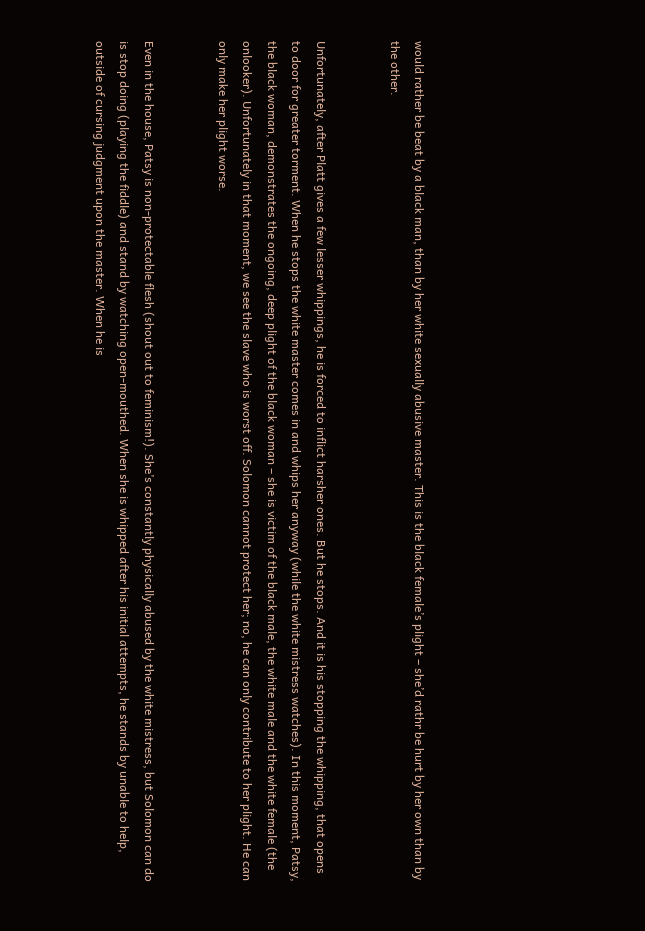would rather be beat by a black man, than by her white sexually abusive master. This is the black female’s plight – she’d rathr be hurt by her own than by the other.


Unfortunately, after Platt gives a few lesser whippings, he is forced to inflict harsher ones. But he stops. And it is his stopping the whipping, that opens to door for greater torment. When he stops the white master comes in and whips her anyway (while the white mistress watches). In this moment, Patsy, the black woman, demonstrates the ongoing, deep plight of the black woman – she is victim of the black male, the white male and the white female (the onlooker). Unfortunately in that moment, we see the slave who is worst off. Solomon cannot protect her; no, he can only contribute to her plight. He can only make her plight worse.


Even in the house, Patsy is non-protectable flesh (shout out to feminism!). She’s constantly physically abused by the white mistress, but Solomon can do is stop doing (playing the fiddle) and stand by watching open-mouthed. When she is whipped after his initial attempts, he stands by unable to help, outside of cursing judgment upon the master. When he is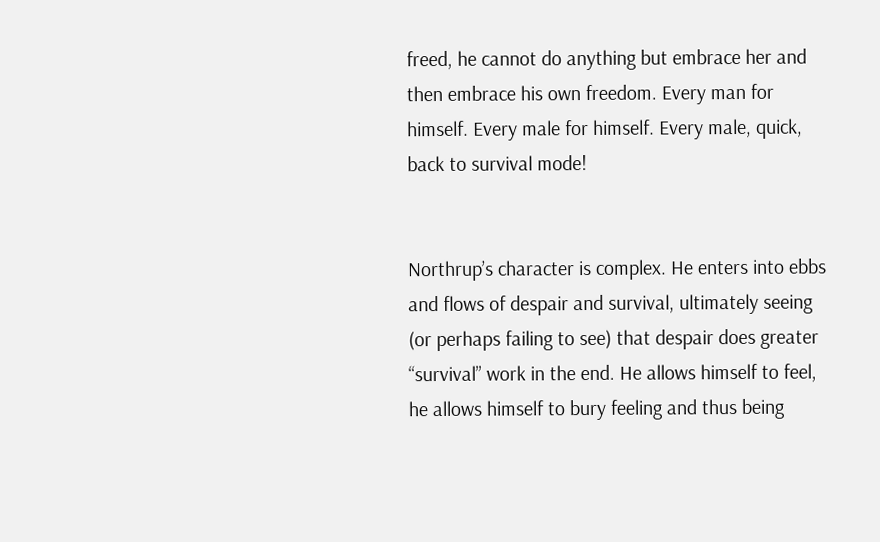freed, he cannot do anything but embrace her and then embrace his own freedom. Every man for himself. Every male for himself. Every male, quick, back to survival mode!


Northrup’s character is complex. He enters into ebbs and flows of despair and survival, ultimately seeing (or perhaps failing to see) that despair does greater “survival” work in the end. He allows himself to feel, he allows himself to bury feeling and thus being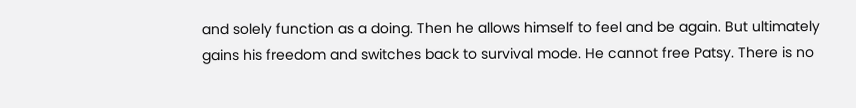and solely function as a doing. Then he allows himself to feel and be again. But ultimately gains his freedom and switches back to survival mode. He cannot free Patsy. There is no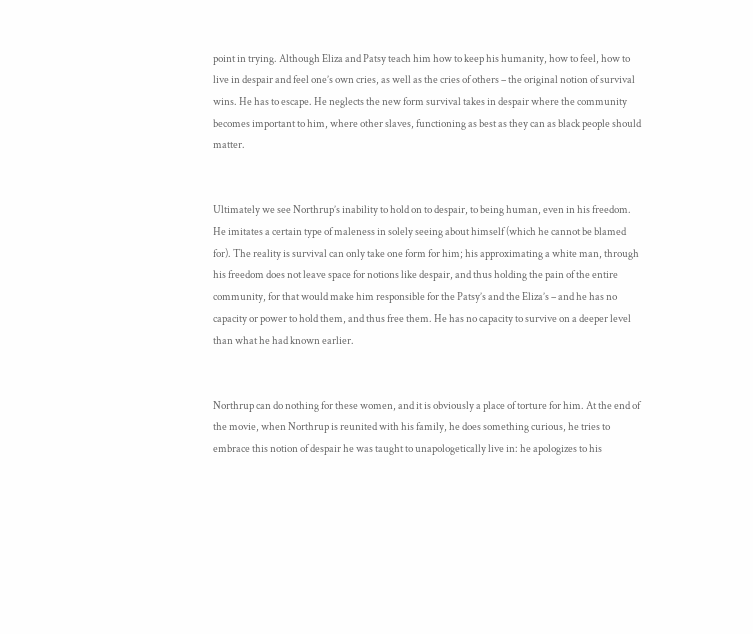point in trying. Although Eliza and Patsy teach him how to keep his humanity, how to feel, how to live in despair and feel one’s own cries, as well as the cries of others – the original notion of survival wins. He has to escape. He neglects the new form survival takes in despair where the community becomes important to him, where other slaves, functioning as best as they can as black people should matter.


Ultimately we see Northrup’s inability to hold on to despair, to being human, even in his freedom. He imitates a certain type of maleness in solely seeing about himself (which he cannot be blamed for). The reality is survival can only take one form for him; his approximating a white man, through his freedom does not leave space for notions like despair, and thus holding the pain of the entire community, for that would make him responsible for the Patsy’s and the Eliza’s – and he has no capacity or power to hold them, and thus free them. He has no capacity to survive on a deeper level than what he had known earlier.


Northrup can do nothing for these women, and it is obviously a place of torture for him. At the end of the movie, when Northrup is reunited with his family, he does something curious, he tries to embrace this notion of despair he was taught to unapologetically live in: he apologizes to his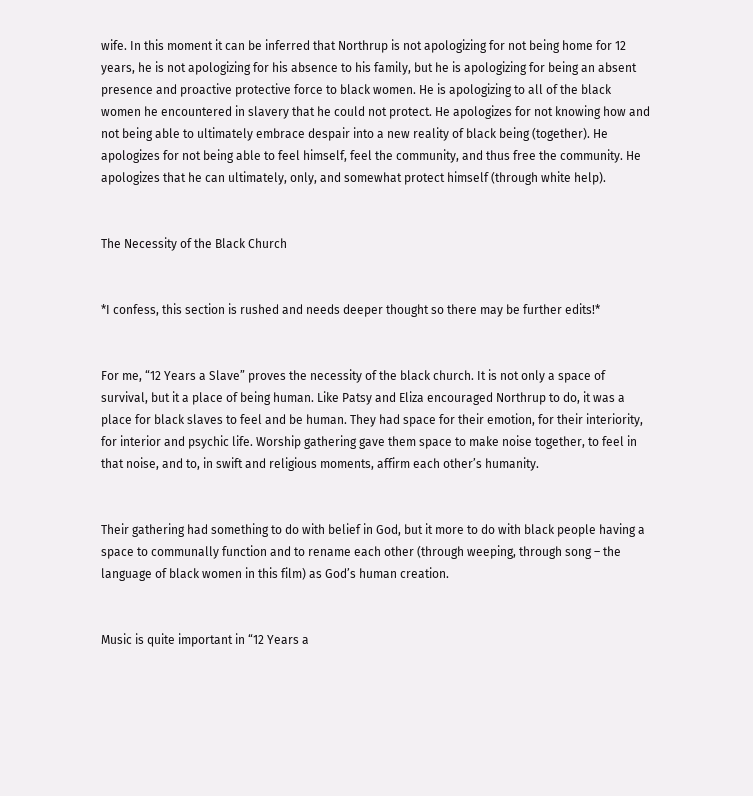wife. In this moment it can be inferred that Northrup is not apologizing for not being home for 12 years, he is not apologizing for his absence to his family, but he is apologizing for being an absent presence and proactive protective force to black women. He is apologizing to all of the black women he encountered in slavery that he could not protect. He apologizes for not knowing how and not being able to ultimately embrace despair into a new reality of black being (together). He apologizes for not being able to feel himself, feel the community, and thus free the community. He apologizes that he can ultimately, only, and somewhat protect himself (through white help).


The Necessity of the Black Church


*I confess, this section is rushed and needs deeper thought so there may be further edits!*


For me, “12 Years a Slave” proves the necessity of the black church. It is not only a space of survival, but it a place of being human. Like Patsy and Eliza encouraged Northrup to do, it was a place for black slaves to feel and be human. They had space for their emotion, for their interiority, for interior and psychic life. Worship gathering gave them space to make noise together, to feel in that noise, and to, in swift and religious moments, affirm each other’s humanity.


Their gathering had something to do with belief in God, but it more to do with black people having a space to communally function and to rename each other (through weeping, through song – the language of black women in this film) as God’s human creation.


Music is quite important in “12 Years a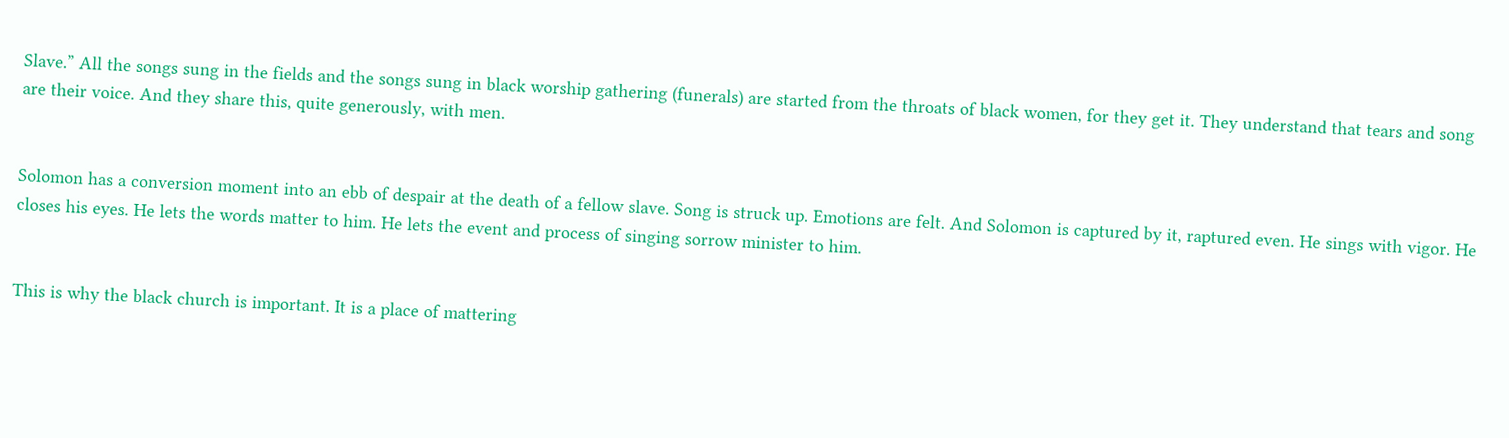Slave.” All the songs sung in the fields and the songs sung in black worship gathering (funerals) are started from the throats of black women, for they get it. They understand that tears and song are their voice. And they share this, quite generously, with men.


Solomon has a conversion moment into an ebb of despair at the death of a fellow slave. Song is struck up. Emotions are felt. And Solomon is captured by it, raptured even. He sings with vigor. He closes his eyes. He lets the words matter to him. He lets the event and process of singing sorrow minister to him.


This is why the black church is important. It is a place of mattering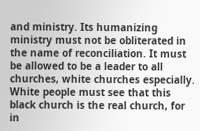and ministry. Its humanizing ministry must not be obliterated in the name of reconciliation. It must be allowed to be a leader to all churches, white churches especially. White people must see that this black church is the real church, for in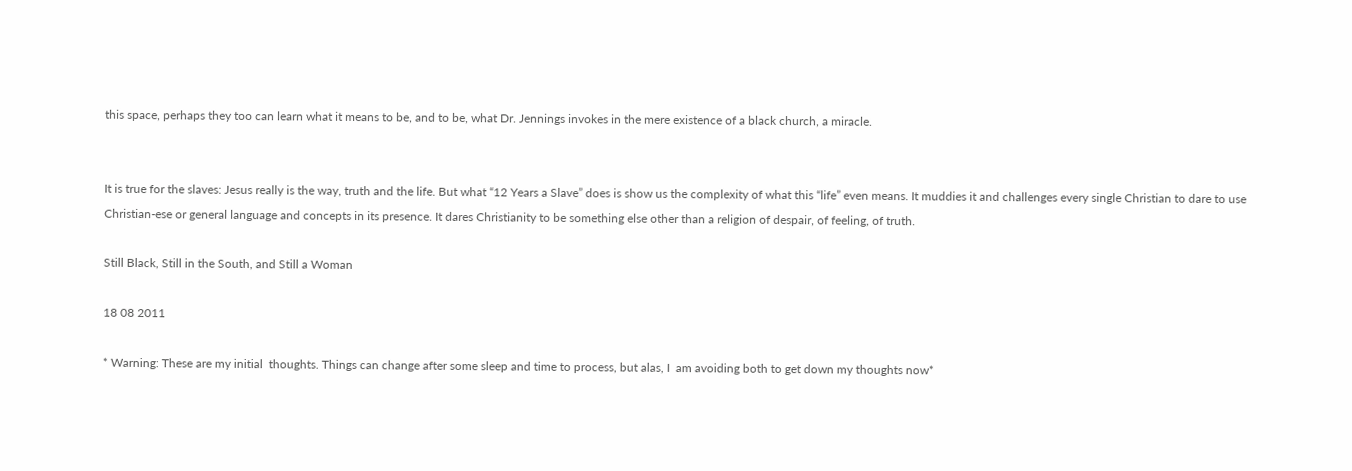this space, perhaps they too can learn what it means to be, and to be, what Dr. Jennings invokes in the mere existence of a black church, a miracle.


It is true for the slaves: Jesus really is the way, truth and the life. But what “12 Years a Slave” does is show us the complexity of what this “life” even means. It muddies it and challenges every single Christian to dare to use Christian-ese or general language and concepts in its presence. It dares Christianity to be something else other than a religion of despair, of feeling, of truth.

Still Black, Still in the South, and Still a Woman

18 08 2011

* Warning: These are my initial  thoughts. Things can change after some sleep and time to process, but alas, I  am avoiding both to get down my thoughts now*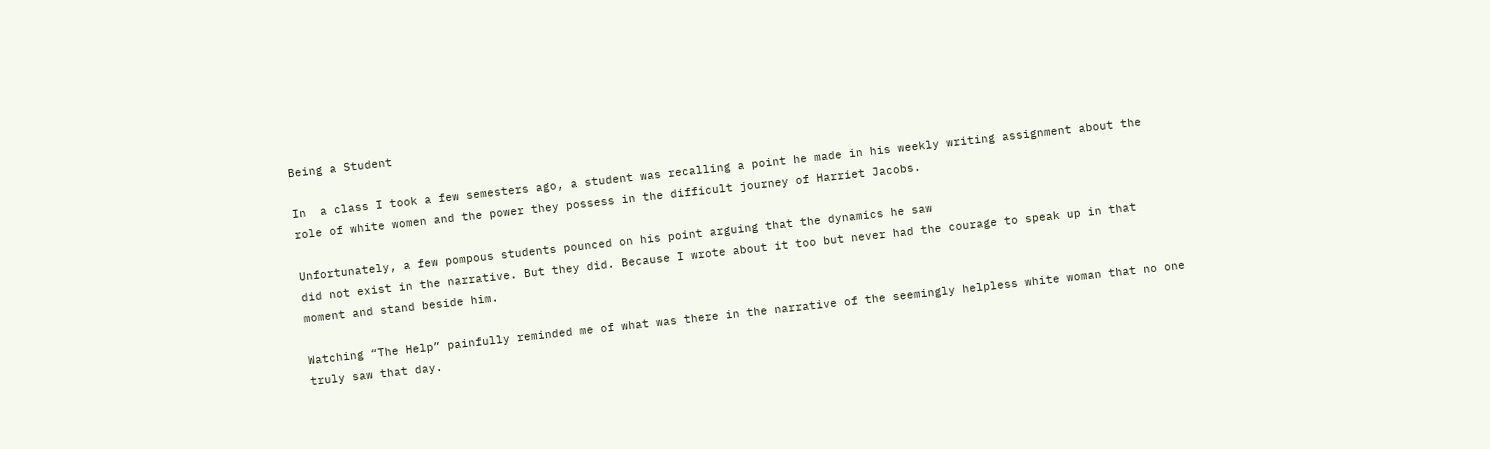Being a Student

In  a class I took a few semesters ago, a student was recalling a point he made in his weekly writing assignment about the role of white women and the power they possess in the difficult journey of Harriet Jacobs.

Unfortunately, a few pompous students pounced on his point arguing that the dynamics he saw
did not exist in the narrative. But they did. Because I wrote about it too but never had the courage to speak up in that moment and stand beside him.

Watching “The Help” painfully reminded me of what was there in the narrative of the seemingly helpless white woman that no one truly saw that day.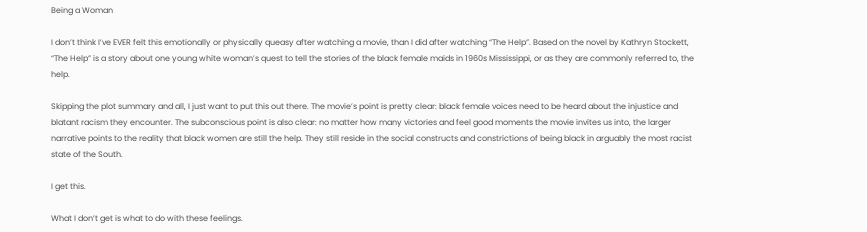Being a Woman

I don’t think I’ve EVER felt this emotionally or physically queasy after watching a movie, than I did after watching “The Help”. Based on the novel by Kathryn Stockett, “The Help” is a story about one young white woman’s quest to tell the stories of the black female maids in 1960s Mississippi, or as they are commonly referred to, the help.

Skipping the plot summary and all, I just want to put this out there. The movie’s point is pretty clear: black female voices need to be heard about the injustice and blatant racism they encounter. The subconscious point is also clear: no matter how many victories and feel good moments the movie invites us into, the larger narrative points to the reality that black women are still the help. They still reside in the social constructs and constrictions of being black in arguably the most racist state of the South.

I get this.

What I don’t get is what to do with these feelings.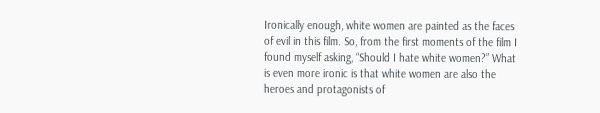Ironically enough, white women are painted as the faces of evil in this film. So, from the first moments of the film I found myself asking, “Should I hate white women?” What is even more ironic is that white women are also the heroes and protagonists of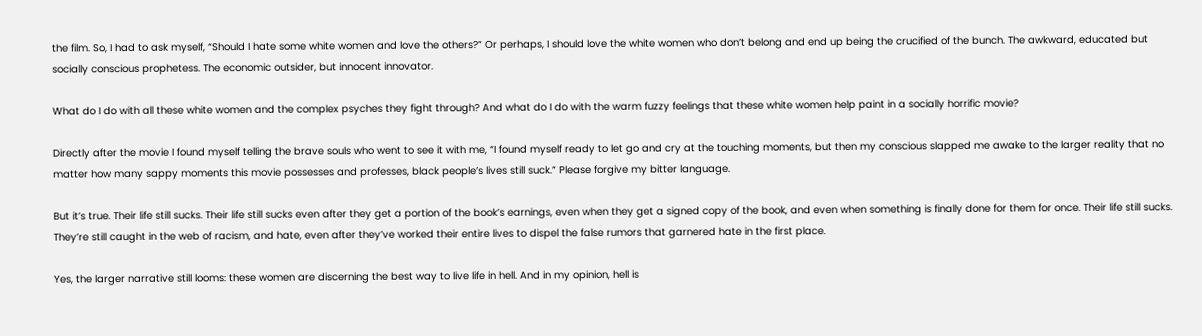the film. So, I had to ask myself, “Should I hate some white women and love the others?” Or perhaps, I should love the white women who don’t belong and end up being the crucified of the bunch. The awkward, educated but socially conscious prophetess. The economic outsider, but innocent innovator.

What do I do with all these white women and the complex psyches they fight through? And what do I do with the warm fuzzy feelings that these white women help paint in a socially horrific movie?

Directly after the movie I found myself telling the brave souls who went to see it with me, “I found myself ready to let go and cry at the touching moments, but then my conscious slapped me awake to the larger reality that no matter how many sappy moments this movie possesses and professes, black people’s lives still suck.” Please forgive my bitter language.

But it’s true. Their life still sucks. Their life still sucks even after they get a portion of the book’s earnings, even when they get a signed copy of the book, and even when something is finally done for them for once. Their life still sucks. They’re still caught in the web of racism, and hate, even after they’ve worked their entire lives to dispel the false rumors that garnered hate in the first place.

Yes, the larger narrative still looms: these women are discerning the best way to live life in hell. And in my opinion, hell is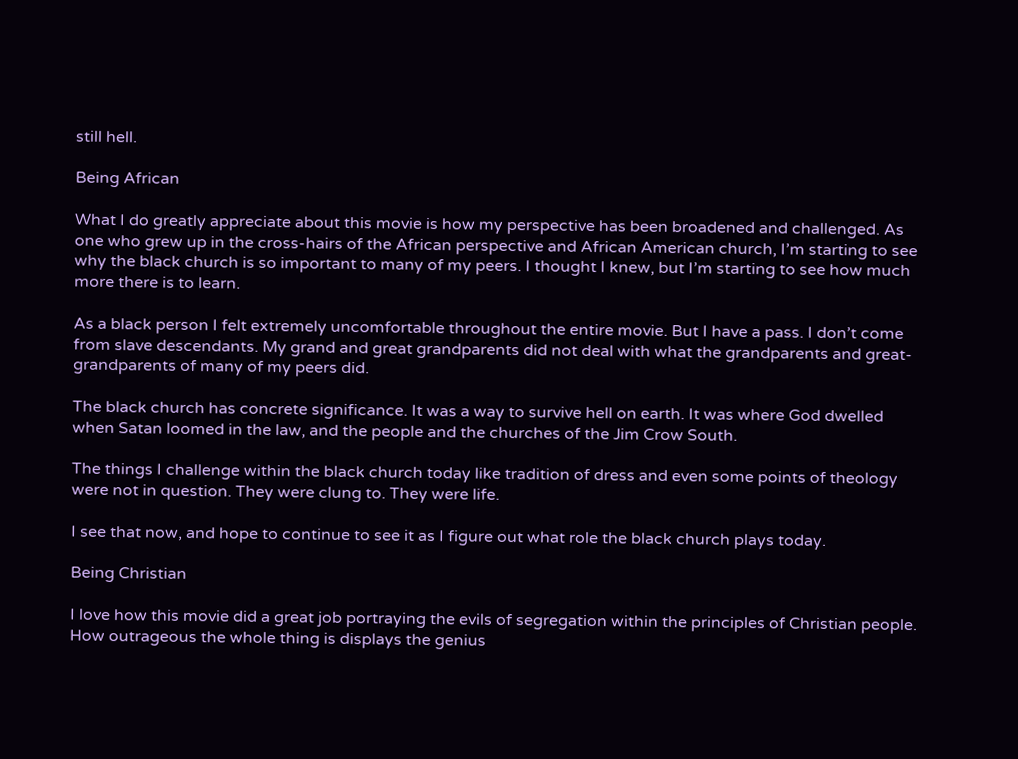still hell.

Being African

What I do greatly appreciate about this movie is how my perspective has been broadened and challenged. As one who grew up in the cross-hairs of the African perspective and African American church, I’m starting to see why the black church is so important to many of my peers. I thought I knew, but I’m starting to see how much more there is to learn.

As a black person I felt extremely uncomfortable throughout the entire movie. But I have a pass. I don’t come from slave descendants. My grand and great grandparents did not deal with what the grandparents and great-grandparents of many of my peers did.

The black church has concrete significance. It was a way to survive hell on earth. It was where God dwelled when Satan loomed in the law, and the people and the churches of the Jim Crow South.

The things I challenge within the black church today like tradition of dress and even some points of theology were not in question. They were clung to. They were life.

I see that now, and hope to continue to see it as I figure out what role the black church plays today.

Being Christian

I love how this movie did a great job portraying the evils of segregation within the principles of Christian people. How outrageous the whole thing is displays the genius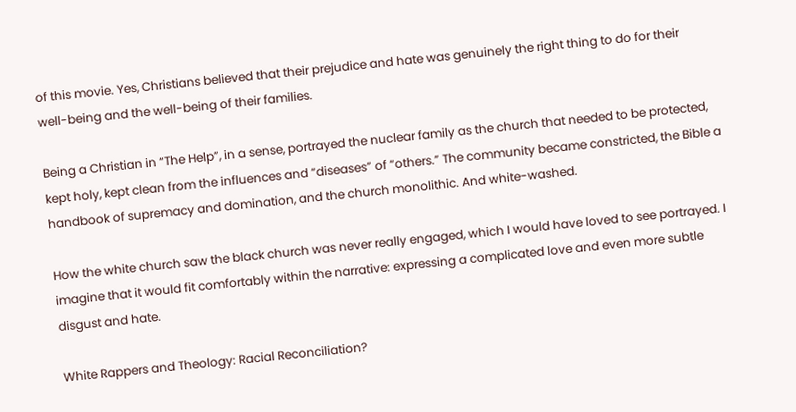of this movie. Yes, Christians believed that their prejudice and hate was genuinely the right thing to do for their well-being and the well-being of their families.

Being a Christian in “The Help”, in a sense, portrayed the nuclear family as the church that needed to be protected, kept holy, kept clean from the influences and “diseases” of “others.” The community became constricted, the Bible a handbook of supremacy and domination, and the church monolithic. And white-washed.

How the white church saw the black church was never really engaged, which I would have loved to see portrayed. I imagine that it would fit comfortably within the narrative: expressing a complicated love and even more subtle disgust and hate.

White Rappers and Theology: Racial Reconciliation?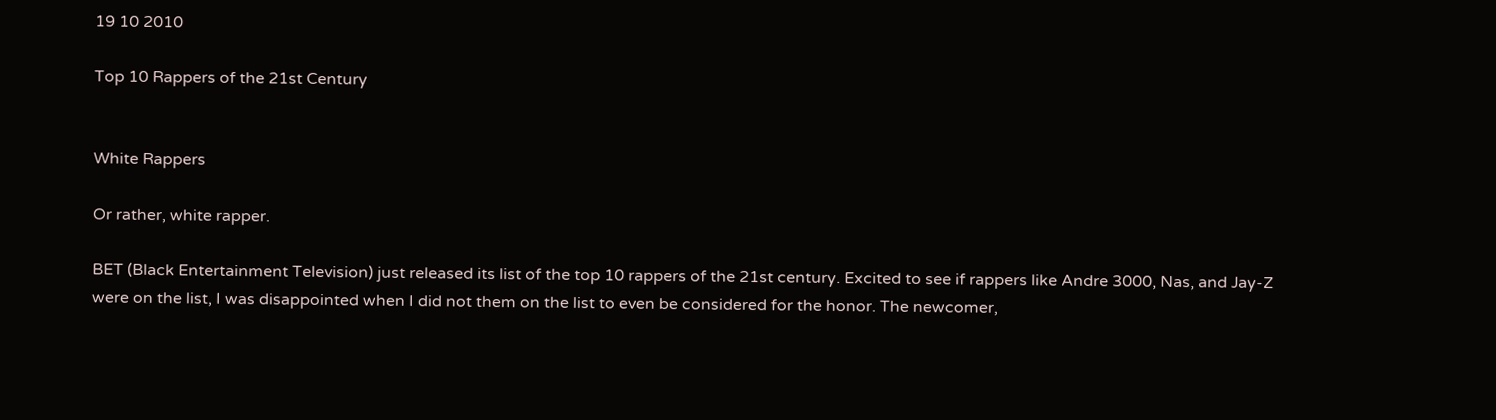19 10 2010

Top 10 Rappers of the 21st Century


White Rappers

Or rather, white rapper.

BET (Black Entertainment Television) just released its list of the top 10 rappers of the 21st century. Excited to see if rappers like Andre 3000, Nas, and Jay-Z were on the list, I was disappointed when I did not them on the list to even be considered for the honor. The newcomer,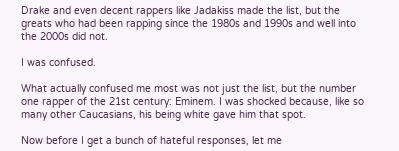Drake and even decent rappers like Jadakiss made the list, but the greats who had been rapping since the 1980s and 1990s and well into the 2000s did not.

I was confused.

What actually confused me most was not just the list, but the number one rapper of the 21st century: Eminem. I was shocked because, like so many other Caucasians, his being white gave him that spot.

Now before I get a bunch of hateful responses, let me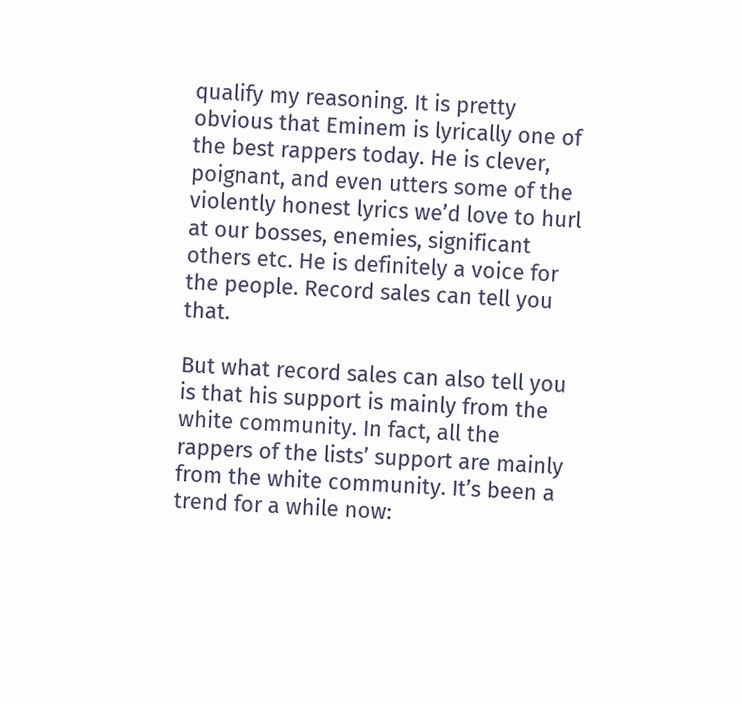qualify my reasoning. It is pretty obvious that Eminem is lyrically one of the best rappers today. He is clever, poignant, and even utters some of the violently honest lyrics we’d love to hurl at our bosses, enemies, significant others etc. He is definitely a voice for the people. Record sales can tell you that.

But what record sales can also tell you is that his support is mainly from the white community. In fact, all the rappers of the lists’ support are mainly from the white community. It’s been a trend for a while now: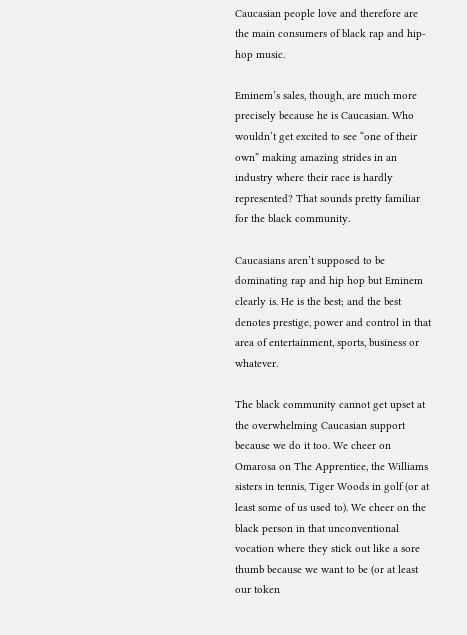Caucasian people love and therefore are the main consumers of black rap and hip-hop music.

Eminem’s sales, though, are much more precisely because he is Caucasian. Who wouldn’t get excited to see “one of their own” making amazing strides in an industry where their race is hardly represented? That sounds pretty familiar for the black community.

Caucasians aren’t supposed to be dominating rap and hip hop but Eminem clearly is. He is the best; and the best denotes prestige, power and control in that area of entertainment, sports, business or whatever.

The black community cannot get upset at the overwhelming Caucasian support because we do it too. We cheer on Omarosa on The Apprentice, the Williams sisters in tennis, Tiger Woods in golf (or at least some of us used to). We cheer on the black person in that unconventional vocation where they stick out like a sore thumb because we want to be (or at least our token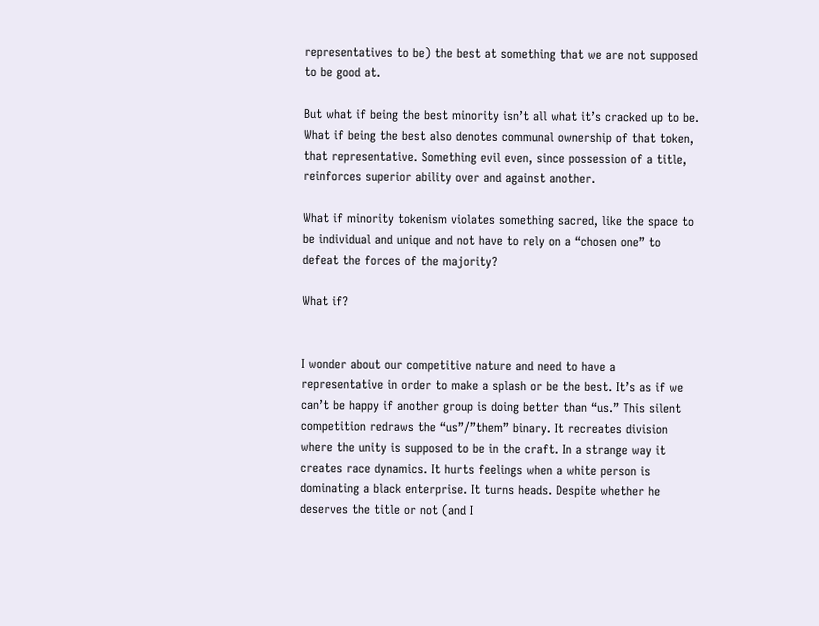representatives to be) the best at something that we are not supposed to be good at.

But what if being the best minority isn’t all what it’s cracked up to be. What if being the best also denotes communal ownership of that token, that representative. Something evil even, since possession of a title, reinforces superior ability over and against another.

What if minority tokenism violates something sacred, like the space to be individual and unique and not have to rely on a “chosen one” to defeat the forces of the majority?

What if?


I wonder about our competitive nature and need to have a representative in order to make a splash or be the best. It’s as if we can’t be happy if another group is doing better than “us.” This silent competition redraws the “us”/”them” binary. It recreates division where the unity is supposed to be in the craft. In a strange way it creates race dynamics. It hurts feelings when a white person is dominating a black enterprise. It turns heads. Despite whether he deserves the title or not (and I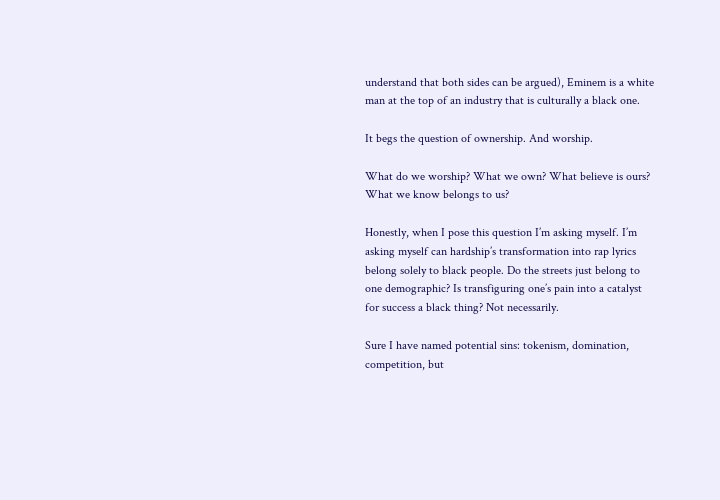understand that both sides can be argued), Eminem is a white man at the top of an industry that is culturally a black one.

It begs the question of ownership. And worship.

What do we worship? What we own? What believe is ours? What we know belongs to us?

Honestly, when I pose this question I’m asking myself. I’m asking myself can hardship’s transformation into rap lyrics belong solely to black people. Do the streets just belong to one demographic? Is transfiguring one’s pain into a catalyst for success a black thing? Not necessarily.

Sure I have named potential sins: tokenism, domination, competition, but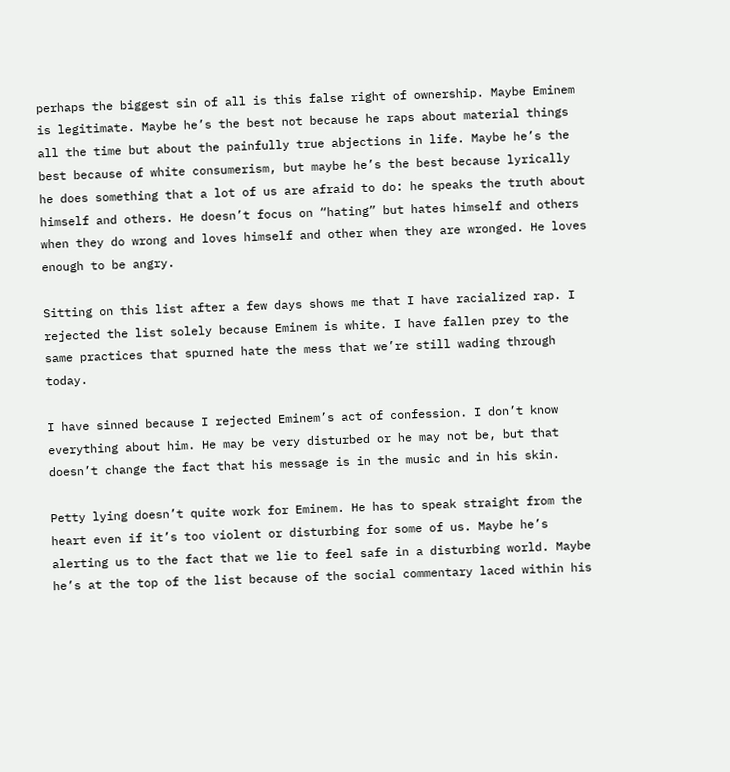perhaps the biggest sin of all is this false right of ownership. Maybe Eminem is legitimate. Maybe he’s the best not because he raps about material things all the time but about the painfully true abjections in life. Maybe he’s the best because of white consumerism, but maybe he’s the best because lyrically he does something that a lot of us are afraid to do: he speaks the truth about himself and others. He doesn’t focus on “hating” but hates himself and others when they do wrong and loves himself and other when they are wronged. He loves enough to be angry.

Sitting on this list after a few days shows me that I have racialized rap. I rejected the list solely because Eminem is white. I have fallen prey to the same practices that spurned hate the mess that we’re still wading through today.

I have sinned because I rejected Eminem’s act of confession. I don’t know everything about him. He may be very disturbed or he may not be, but that doesn’t change the fact that his message is in the music and in his skin.

Petty lying doesn’t quite work for Eminem. He has to speak straight from the heart even if it’s too violent or disturbing for some of us. Maybe he’s alerting us to the fact that we lie to feel safe in a disturbing world. Maybe he’s at the top of the list because of the social commentary laced within his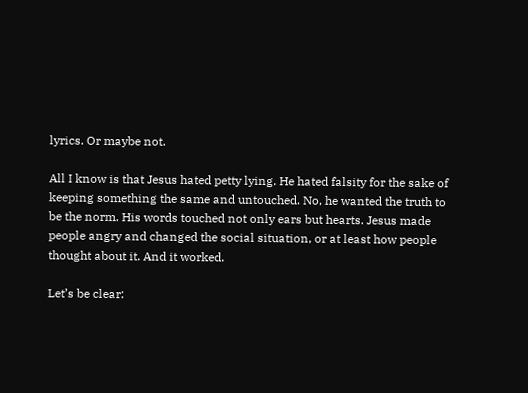lyrics. Or maybe not.

All I know is that Jesus hated petty lying. He hated falsity for the sake of keeping something the same and untouched. No, he wanted the truth to be the norm. His words touched not only ears but hearts. Jesus made people angry and changed the social situation, or at least how people thought about it. And it worked.

Let’s be clear: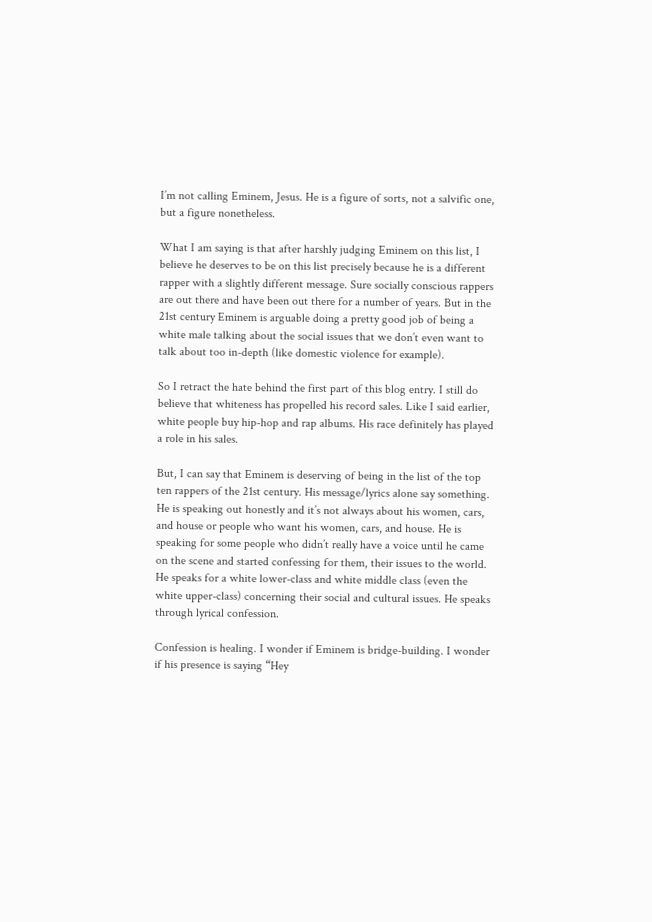I’m not calling Eminem, Jesus. He is a figure of sorts, not a salvific one, but a figure nonetheless.

What I am saying is that after harshly judging Eminem on this list, I believe he deserves to be on this list precisely because he is a different rapper with a slightly different message. Sure socially conscious rappers are out there and have been out there for a number of years. But in the 21st century Eminem is arguable doing a pretty good job of being a white male talking about the social issues that we don’t even want to talk about too in-depth (like domestic violence for example).

So I retract the hate behind the first part of this blog entry. I still do believe that whiteness has propelled his record sales. Like I said earlier, white people buy hip-hop and rap albums. His race definitely has played a role in his sales.

But, I can say that Eminem is deserving of being in the list of the top ten rappers of the 21st century. His message/lyrics alone say something. He is speaking out honestly and it’s not always about his women, cars, and house or people who want his women, cars, and house. He is speaking for some people who didn’t really have a voice until he came on the scene and started confessing for them, their issues to the world.  He speaks for a white lower-class and white middle class (even the white upper-class) concerning their social and cultural issues. He speaks through lyrical confession.

Confession is healing. I wonder if Eminem is bridge-building. I wonder if his presence is saying “Hey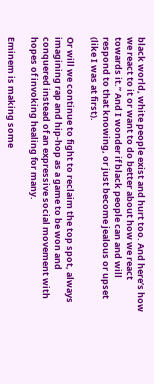black world, white people exist and hurt too. And here’s how we react to it or want to do better about how we react towards it.” And I wonder if black people can and will respond to that knowing, or just become jealous or upset (like I was at first).

Or will we continue to fight to reclaim the top spot, always imagining rap and hip-hop as a game to be won and conquered instead of an expressive social movement with hopes of invoking healing for many.

Eminem is making some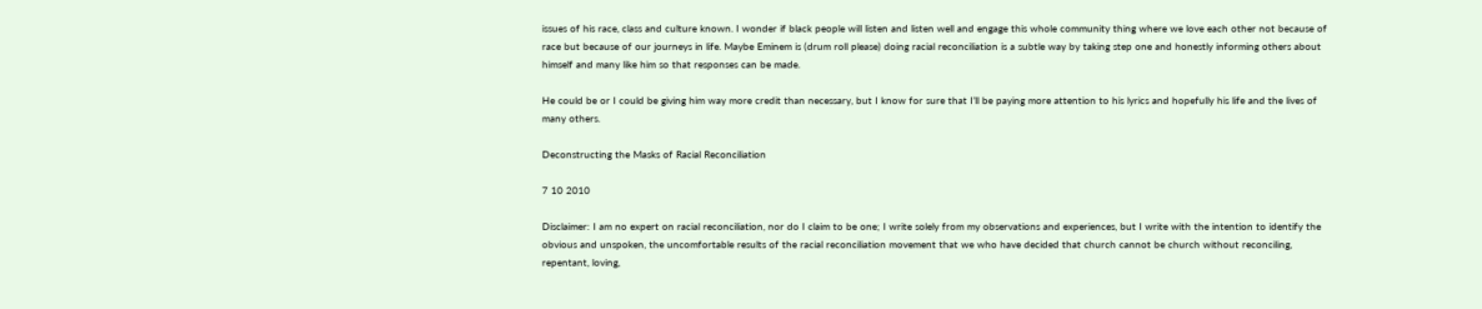issues of his race, class and culture known. I wonder if black people will listen and listen well and engage this whole community thing where we love each other not because of race but because of our journeys in life. Maybe Eminem is (drum roll please) doing racial reconciliation is a subtle way by taking step one and honestly informing others about himself and many like him so that responses can be made.

He could be or I could be giving him way more credit than necessary, but I know for sure that I’ll be paying more attention to his lyrics and hopefully his life and the lives of many others.

Deconstructing the Masks of Racial Reconciliation

7 10 2010

Disclaimer: I am no expert on racial reconciliation, nor do I claim to be one; I write solely from my observations and experiences, but I write with the intention to identify the obvious and unspoken, the uncomfortable results of the racial reconciliation movement that we who have decided that church cannot be church without reconciling, repentant, loving,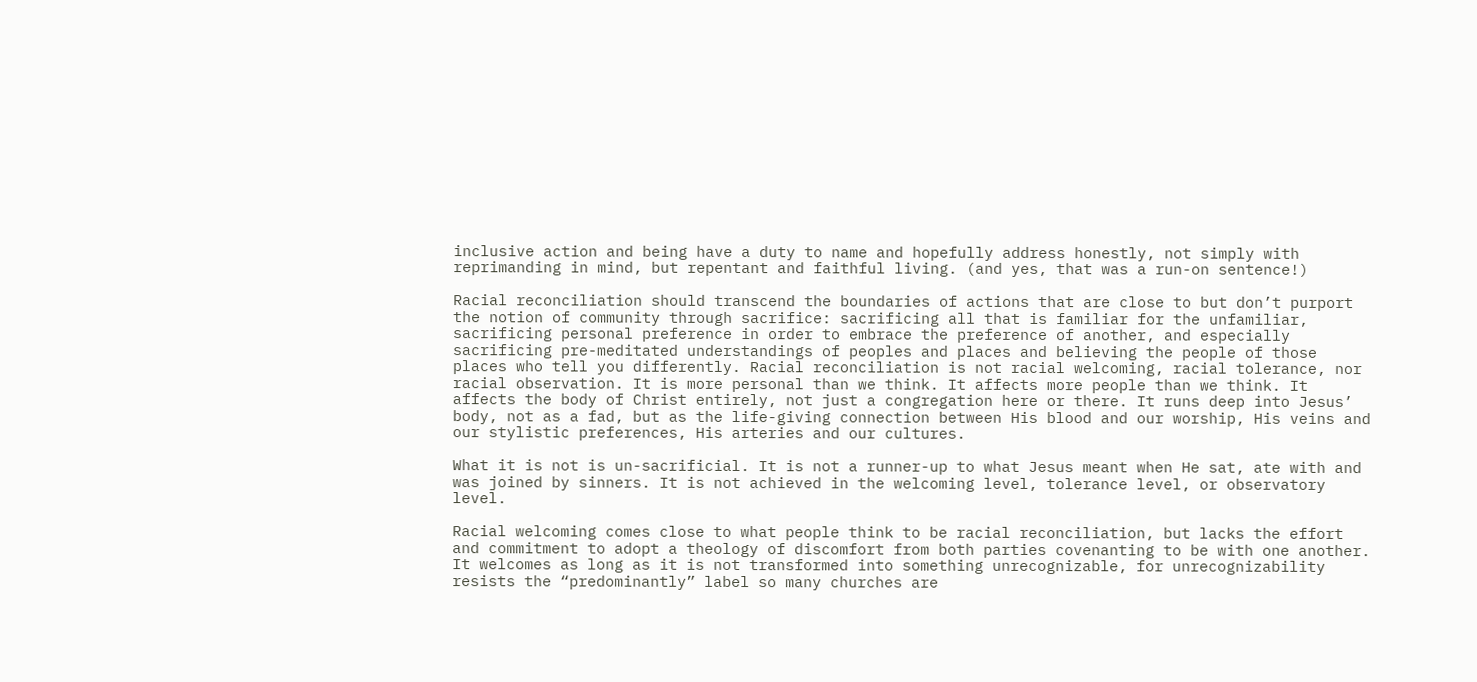inclusive action and being have a duty to name and hopefully address honestly, not simply with reprimanding in mind, but repentant and faithful living. (and yes, that was a run-on sentence!)

Racial reconciliation should transcend the boundaries of actions that are close to but don’t purport the notion of community through sacrifice: sacrificing all that is familiar for the unfamiliar, sacrificing personal preference in order to embrace the preference of another, and especially sacrificing pre-meditated understandings of peoples and places and believing the people of those places who tell you differently. Racial reconciliation is not racial welcoming, racial tolerance, nor racial observation. It is more personal than we think. It affects more people than we think. It affects the body of Christ entirely, not just a congregation here or there. It runs deep into Jesus’ body, not as a fad, but as the life-giving connection between His blood and our worship, His veins and our stylistic preferences, His arteries and our cultures.

What it is not is un-sacrificial. It is not a runner-up to what Jesus meant when He sat, ate with and was joined by sinners. It is not achieved in the welcoming level, tolerance level, or observatory level.

Racial welcoming comes close to what people think to be racial reconciliation, but lacks the effort and commitment to adopt a theology of discomfort from both parties covenanting to be with one another. It welcomes as long as it is not transformed into something unrecognizable, for unrecognizability resists the “predominantly” label so many churches are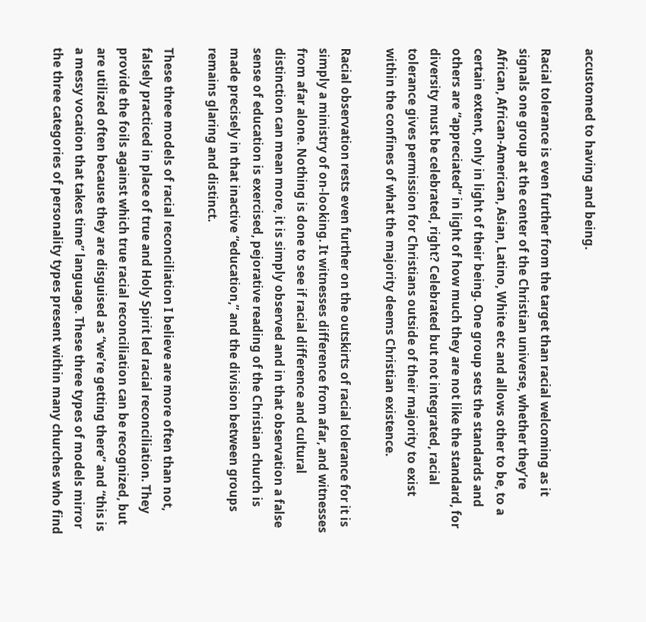accustomed to having and being.

Racial tolerance is even further from the target than racial welcoming as it signals one group at the center of the Christian universe, whether they’re African, African-American, Asian, Latino, White etc and allows other to be, to a certain extent, only in light of their being. One group sets the standards and others are “appreciated” in light of how much they are not like the standard, for diversity must be celebrated, right? Celebrated but not integrated, racial tolerance gives permission for Christians outside of their majority to exist within the confines of what the majority deems Christian existence.

Racial observation rests even further on the outskirts of racial tolerance for it is simply a ministry of on-looking. It witnesses difference from afar, and witnesses from afar alone. Nothing is done to see if racial difference and cultural distinction can mean more, it is simply observed and in that observation a false sense of education is exercised, pejorative reading of the Christian church is made precisely in that inactive “education,” and the division between groups remains glaring and distinct.

These three models of racial reconciliation I believe are more often than not, falsely practiced in place of true and Holy Spirit led racial reconciliation. They provide the foils against which true racial reconciliation can be recognized, but are utilized often because they are disguised as “we’re getting there” and “this is a messy vocation that takes time” language. These three types of models mirror the three categories of personality types present within many churches who find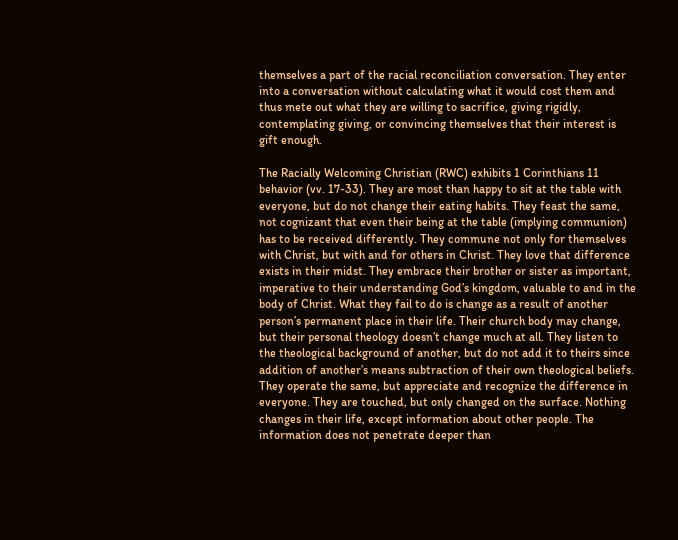themselves a part of the racial reconciliation conversation. They enter into a conversation without calculating what it would cost them and thus mete out what they are willing to sacrifice, giving rigidly, contemplating giving, or convincing themselves that their interest is gift enough.

The Racially Welcoming Christian (RWC) exhibits 1 Corinthians 11 behavior (vv. 17-33). They are most than happy to sit at the table with everyone, but do not change their eating habits. They feast the same, not cognizant that even their being at the table (implying communion) has to be received differently. They commune not only for themselves with Christ, but with and for others in Christ. They love that difference exists in their midst. They embrace their brother or sister as important, imperative to their understanding God’s kingdom, valuable to and in the body of Christ. What they fail to do is change as a result of another person’s permanent place in their life. Their church body may change, but their personal theology doesn’t change much at all. They listen to the theological background of another, but do not add it to theirs since addition of another’s means subtraction of their own theological beliefs. They operate the same, but appreciate and recognize the difference in everyone. They are touched, but only changed on the surface. Nothing changes in their life, except information about other people. The information does not penetrate deeper than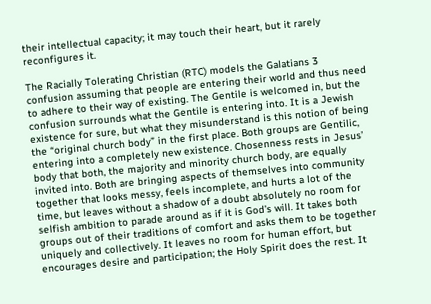their intellectual capacity; it may touch their heart, but it rarely reconfigures it.

The Racially Tolerating Christian (RTC) models the Galatians 3 confusion assuming that people are entering their world and thus need to adhere to their way of existing. The Gentile is welcomed in, but the confusion surrounds what the Gentile is entering into. It is a Jewish existence for sure, but what they misunderstand is this notion of being the “original church body” in the first place. Both groups are Gentilic, entering into a completely new existence. Chosenness rests in Jesus’ body that both, the majority and minority church body, are equally invited into. Both are bringing aspects of themselves into community together that looks messy, feels incomplete, and hurts a lot of the time, but leaves without a shadow of a doubt absolutely no room for selfish ambition to parade around as if it is God’s will. It takes both groups out of their traditions of comfort and asks them to be together uniquely and collectively. It leaves no room for human effort, but encourages desire and participation; the Holy Spirit does the rest. It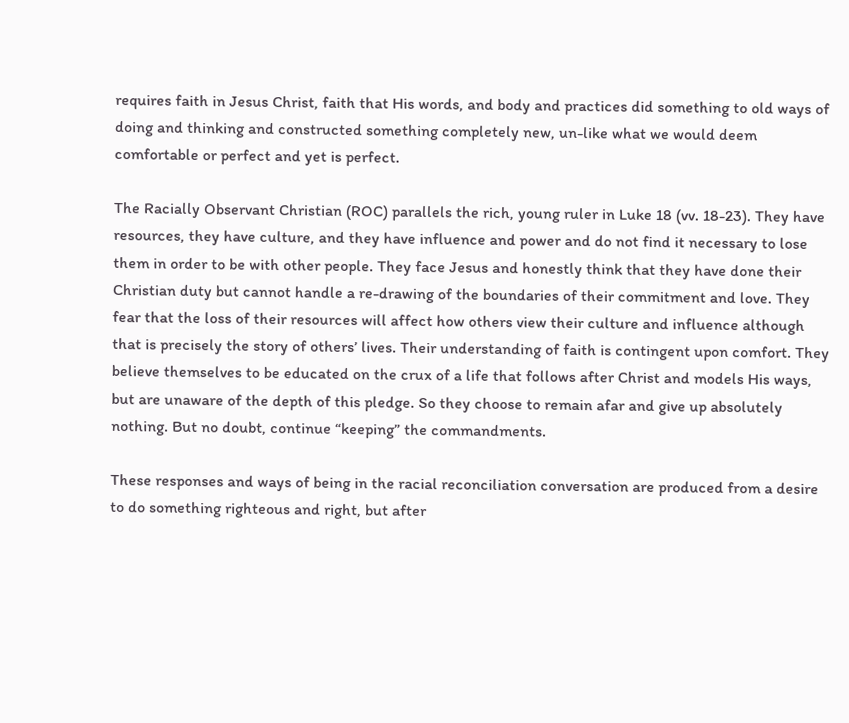requires faith in Jesus Christ, faith that His words, and body and practices did something to old ways of doing and thinking and constructed something completely new, un-like what we would deem comfortable or perfect and yet is perfect.

The Racially Observant Christian (ROC) parallels the rich, young ruler in Luke 18 (vv. 18-23). They have resources, they have culture, and they have influence and power and do not find it necessary to lose them in order to be with other people. They face Jesus and honestly think that they have done their Christian duty but cannot handle a re-drawing of the boundaries of their commitment and love. They fear that the loss of their resources will affect how others view their culture and influence although that is precisely the story of others’ lives. Their understanding of faith is contingent upon comfort. They believe themselves to be educated on the crux of a life that follows after Christ and models His ways, but are unaware of the depth of this pledge. So they choose to remain afar and give up absolutely nothing. But no doubt, continue “keeping” the commandments.

These responses and ways of being in the racial reconciliation conversation are produced from a desire to do something righteous and right, but after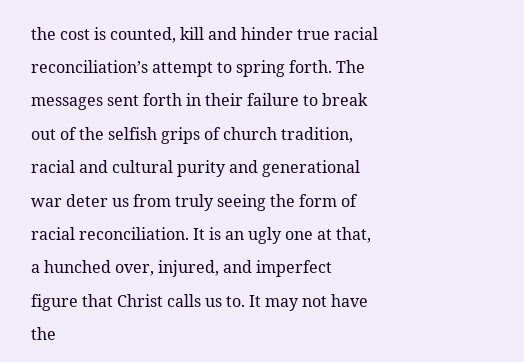the cost is counted, kill and hinder true racial reconciliation’s attempt to spring forth. The messages sent forth in their failure to break out of the selfish grips of church tradition, racial and cultural purity and generational war deter us from truly seeing the form of racial reconciliation. It is an ugly one at that, a hunched over, injured, and imperfect figure that Christ calls us to. It may not have the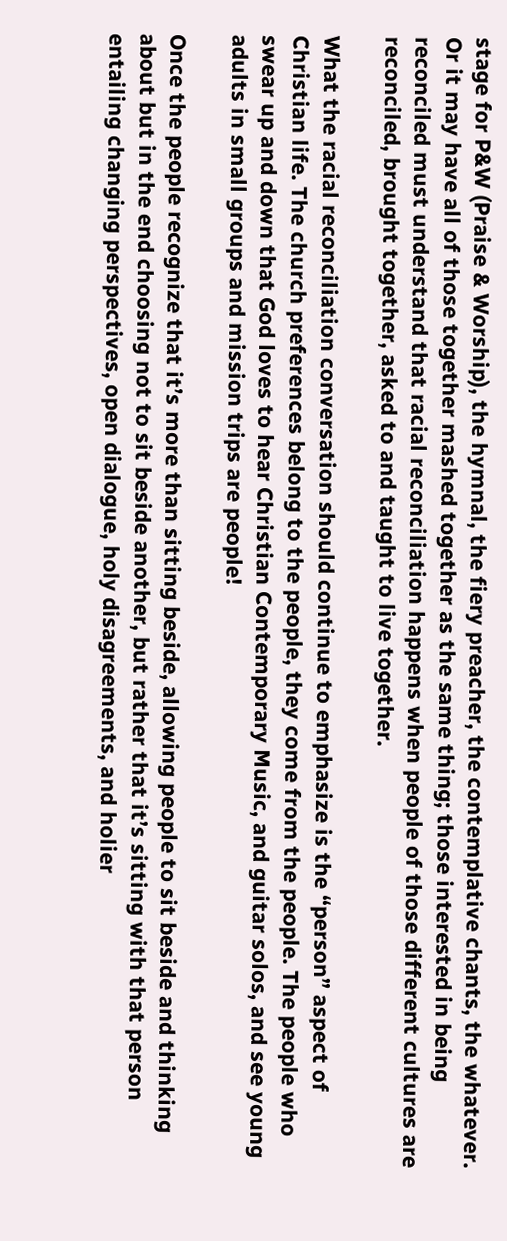stage for P&W (Praise & Worship), the hymnal, the fiery preacher, the contemplative chants, the whatever. Or it may have all of those together mashed together as the same thing; those interested in being reconciled must understand that racial reconciliation happens when people of those different cultures are reconciled, brought together, asked to and taught to live together.

What the racial reconciliation conversation should continue to emphasize is the “person” aspect of Christian life. The church preferences belong to the people, they come from the people. The people who swear up and down that God loves to hear Christian Contemporary Music, and guitar solos, and see young adults in small groups and mission trips are people!

Once the people recognize that it’s more than sitting beside, allowing people to sit beside and thinking about but in the end choosing not to sit beside another, but rather that it’s sitting with that person entailing changing perspectives, open dialogue, holy disagreements, and holier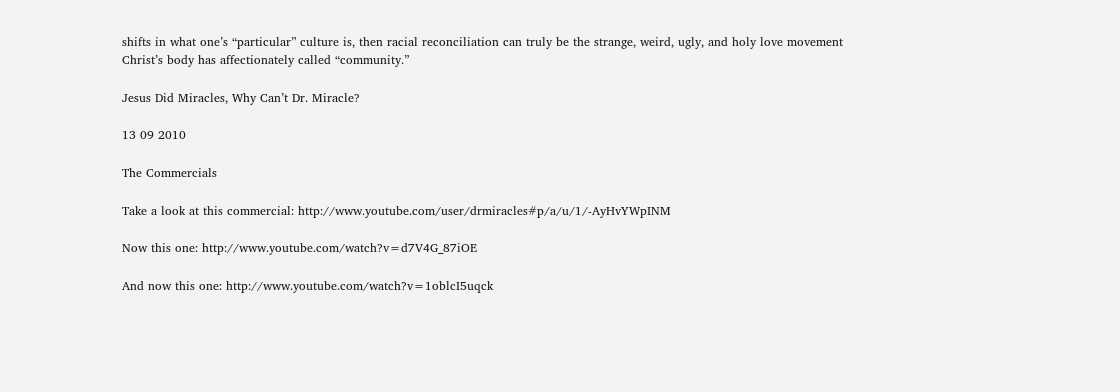shifts in what one’s “particular” culture is, then racial reconciliation can truly be the strange, weird, ugly, and holy love movement Christ’s body has affectionately called “community.”

Jesus Did Miracles, Why Can’t Dr. Miracle?

13 09 2010

The Commercials

Take a look at this commercial: http://www.youtube.com/user/drmiracles#p/a/u/1/-AyHvYWpINM

Now this one: http://www.youtube.com/watch?v=d7V4G_87iOE

And now this one: http://www.youtube.com/watch?v=1oblcI5uqck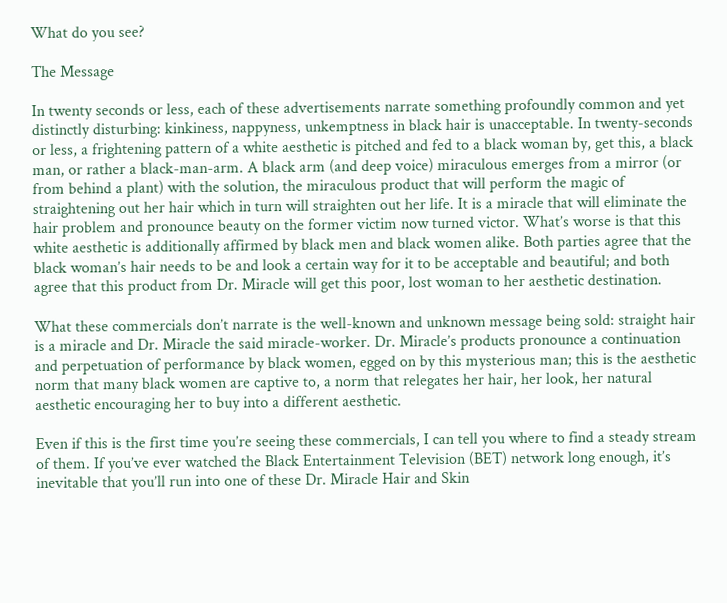What do you see?

The Message

In twenty seconds or less, each of these advertisements narrate something profoundly common and yet distinctly disturbing: kinkiness, nappyness, unkemptness in black hair is unacceptable. In twenty-seconds or less, a frightening pattern of a white aesthetic is pitched and fed to a black woman by, get this, a black man, or rather a black-man-arm. A black arm (and deep voice) miraculous emerges from a mirror (or from behind a plant) with the solution, the miraculous product that will perform the magic of straightening out her hair which in turn will straighten out her life. It is a miracle that will eliminate the hair problem and pronounce beauty on the former victim now turned victor. What’s worse is that this white aesthetic is additionally affirmed by black men and black women alike. Both parties agree that the black woman’s hair needs to be and look a certain way for it to be acceptable and beautiful; and both agree that this product from Dr. Miracle will get this poor, lost woman to her aesthetic destination.

What these commercials don’t narrate is the well-known and unknown message being sold: straight hair is a miracle and Dr. Miracle the said miracle-worker. Dr. Miracle’s products pronounce a continuation and perpetuation of performance by black women, egged on by this mysterious man; this is the aesthetic norm that many black women are captive to, a norm that relegates her hair, her look, her natural aesthetic encouraging her to buy into a different aesthetic.

Even if this is the first time you’re seeing these commercials, I can tell you where to find a steady stream of them. If you’ve ever watched the Black Entertainment Television (BET) network long enough, it’s inevitable that you’ll run into one of these Dr. Miracle Hair and Skin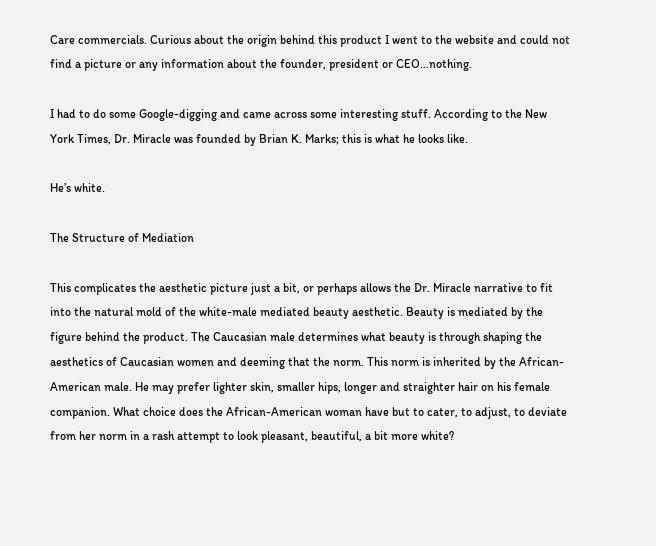Care commercials. Curious about the origin behind this product I went to the website and could not find a picture or any information about the founder, president or CEO…nothing.

I had to do some Google-digging and came across some interesting stuff. According to the New York Times, Dr. Miracle was founded by Brian K. Marks; this is what he looks like.

He’s white.

The Structure of Mediation

This complicates the aesthetic picture just a bit, or perhaps allows the Dr. Miracle narrative to fit into the natural mold of the white-male mediated beauty aesthetic. Beauty is mediated by the figure behind the product. The Caucasian male determines what beauty is through shaping the aesthetics of Caucasian women and deeming that the norm. This norm is inherited by the African-American male. He may prefer lighter skin, smaller hips, longer and straighter hair on his female companion. What choice does the African-American woman have but to cater, to adjust, to deviate from her norm in a rash attempt to look pleasant, beautiful, a bit more white?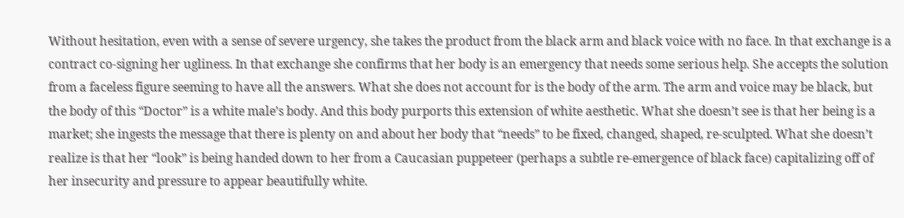Without hesitation, even with a sense of severe urgency, she takes the product from the black arm and black voice with no face. In that exchange is a contract co-signing her ugliness. In that exchange she confirms that her body is an emergency that needs some serious help. She accepts the solution from a faceless figure seeming to have all the answers. What she does not account for is the body of the arm. The arm and voice may be black, but the body of this “Doctor” is a white male’s body. And this body purports this extension of white aesthetic. What she doesn’t see is that her being is a market; she ingests the message that there is plenty on and about her body that “needs” to be fixed, changed, shaped, re-sculpted. What she doesn’t realize is that her “look” is being handed down to her from a Caucasian puppeteer (perhaps a subtle re-emergence of black face) capitalizing off of her insecurity and pressure to appear beautifully white.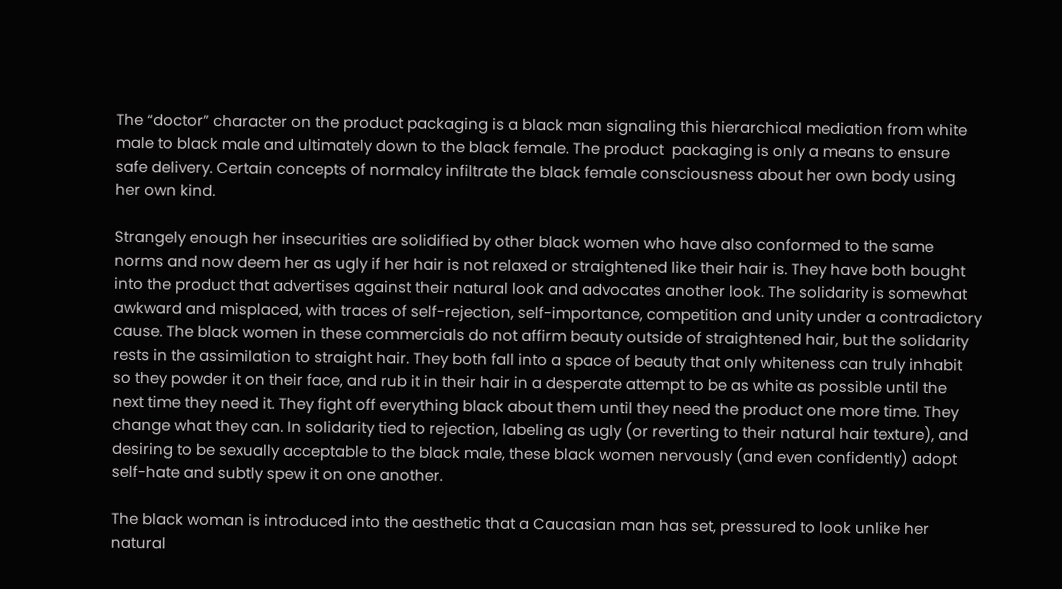The “doctor” character on the product packaging is a black man signaling this hierarchical mediation from white male to black male and ultimately down to the black female. The product  packaging is only a means to ensure safe delivery. Certain concepts of normalcy infiltrate the black female consciousness about her own body using her own kind.

Strangely enough her insecurities are solidified by other black women who have also conformed to the same norms and now deem her as ugly if her hair is not relaxed or straightened like their hair is. They have both bought into the product that advertises against their natural look and advocates another look. The solidarity is somewhat awkward and misplaced, with traces of self-rejection, self-importance, competition and unity under a contradictory cause. The black women in these commercials do not affirm beauty outside of straightened hair, but the solidarity rests in the assimilation to straight hair. They both fall into a space of beauty that only whiteness can truly inhabit so they powder it on their face, and rub it in their hair in a desperate attempt to be as white as possible until the next time they need it. They fight off everything black about them until they need the product one more time. They change what they can. In solidarity tied to rejection, labeling as ugly (or reverting to their natural hair texture), and desiring to be sexually acceptable to the black male, these black women nervously (and even confidently) adopt self-hate and subtly spew it on one another.

The black woman is introduced into the aesthetic that a Caucasian man has set, pressured to look unlike her natural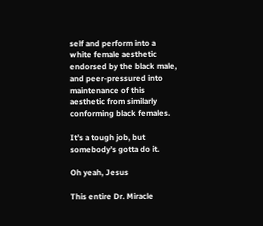self and perform into a white female aesthetic endorsed by the black male, and peer-pressured into maintenance of this aesthetic from similarly conforming black females.

It’s a tough job, but somebody’s gotta do it.

Oh yeah, Jesus

This entire Dr. Miracle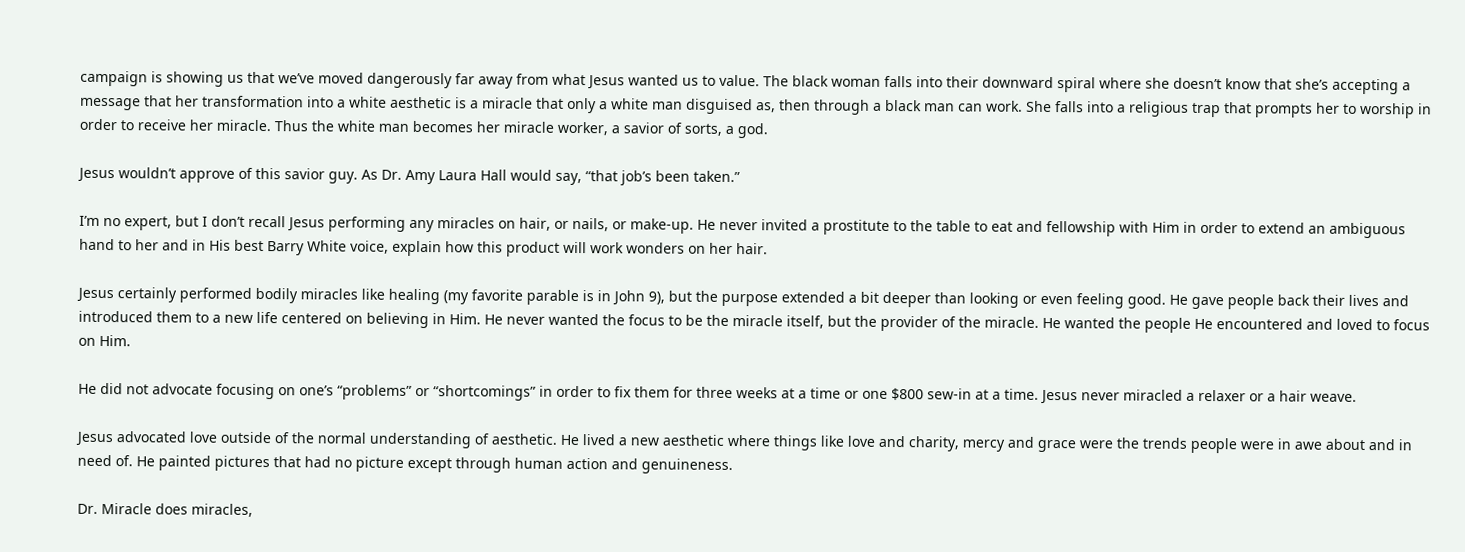campaign is showing us that we’ve moved dangerously far away from what Jesus wanted us to value. The black woman falls into their downward spiral where she doesn’t know that she’s accepting a message that her transformation into a white aesthetic is a miracle that only a white man disguised as, then through a black man can work. She falls into a religious trap that prompts her to worship in order to receive her miracle. Thus the white man becomes her miracle worker, a savior of sorts, a god.

Jesus wouldn’t approve of this savior guy. As Dr. Amy Laura Hall would say, “that job’s been taken.”

I’m no expert, but I don’t recall Jesus performing any miracles on hair, or nails, or make-up. He never invited a prostitute to the table to eat and fellowship with Him in order to extend an ambiguous hand to her and in His best Barry White voice, explain how this product will work wonders on her hair.

Jesus certainly performed bodily miracles like healing (my favorite parable is in John 9), but the purpose extended a bit deeper than looking or even feeling good. He gave people back their lives and introduced them to a new life centered on believing in Him. He never wanted the focus to be the miracle itself, but the provider of the miracle. He wanted the people He encountered and loved to focus on Him.

He did not advocate focusing on one’s “problems” or “shortcomings” in order to fix them for three weeks at a time or one $800 sew-in at a time. Jesus never miracled a relaxer or a hair weave.

Jesus advocated love outside of the normal understanding of aesthetic. He lived a new aesthetic where things like love and charity, mercy and grace were the trends people were in awe about and in need of. He painted pictures that had no picture except through human action and genuineness.

Dr. Miracle does miracles,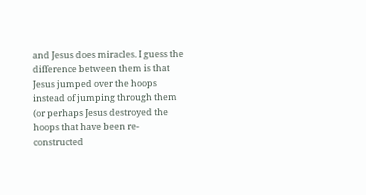and Jesus does miracles. I guess the difference between them is that Jesus jumped over the hoops instead of jumping through them (or perhaps Jesus destroyed the hoops that have been re-constructed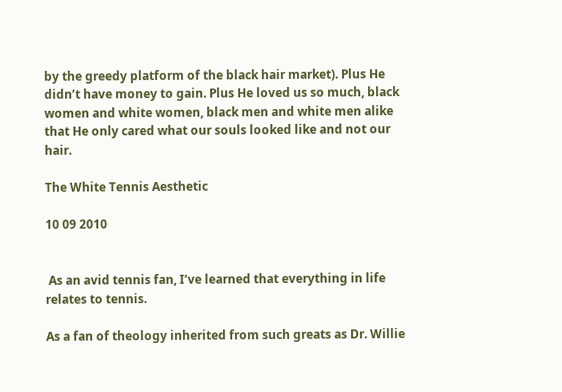by the greedy platform of the black hair market). Plus He didn’t have money to gain. Plus He loved us so much, black women and white women, black men and white men alike that He only cared what our souls looked like and not our hair.

The White Tennis Aesthetic

10 09 2010


 As an avid tennis fan, I’ve learned that everything in life relates to tennis.

As a fan of theology inherited from such greats as Dr. Willie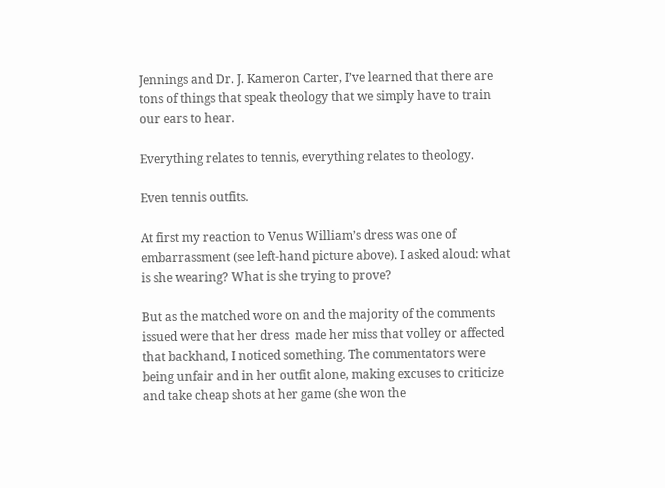Jennings and Dr. J. Kameron Carter, I’ve learned that there are tons of things that speak theology that we simply have to train our ears to hear.

Everything relates to tennis, everything relates to theology.

Even tennis outfits.

At first my reaction to Venus William’s dress was one of embarrassment (see left-hand picture above). I asked aloud: what is she wearing? What is she trying to prove?

But as the matched wore on and the majority of the comments issued were that her dress  made her miss that volley or affected that backhand, I noticed something. The commentators were being unfair and in her outfit alone, making excuses to criticize and take cheap shots at her game (she won the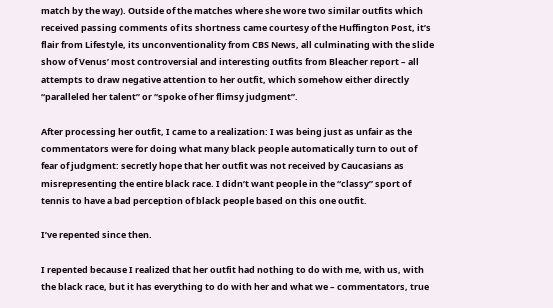match by the way). Outside of the matches where she wore two similar outfits which received passing comments of its shortness came courtesy of the Huffington Post, it’s flair from Lifestyle, its unconventionality from CBS News, all culminating with the slide show of Venus’ most controversial and interesting outfits from Bleacher report – all attempts to draw negative attention to her outfit, which somehow either directly “paralleled her talent” or “spoke of her flimsy judgment”.

After processing her outfit, I came to a realization: I was being just as unfair as the commentators were for doing what many black people automatically turn to out of fear of judgment: secretly hope that her outfit was not received by Caucasians as misrepresenting the entire black race. I didn’t want people in the “classy” sport of tennis to have a bad perception of black people based on this one outfit.

I’ve repented since then.

I repented because I realized that her outfit had nothing to do with me, with us, with the black race, but it has everything to do with her and what we – commentators, true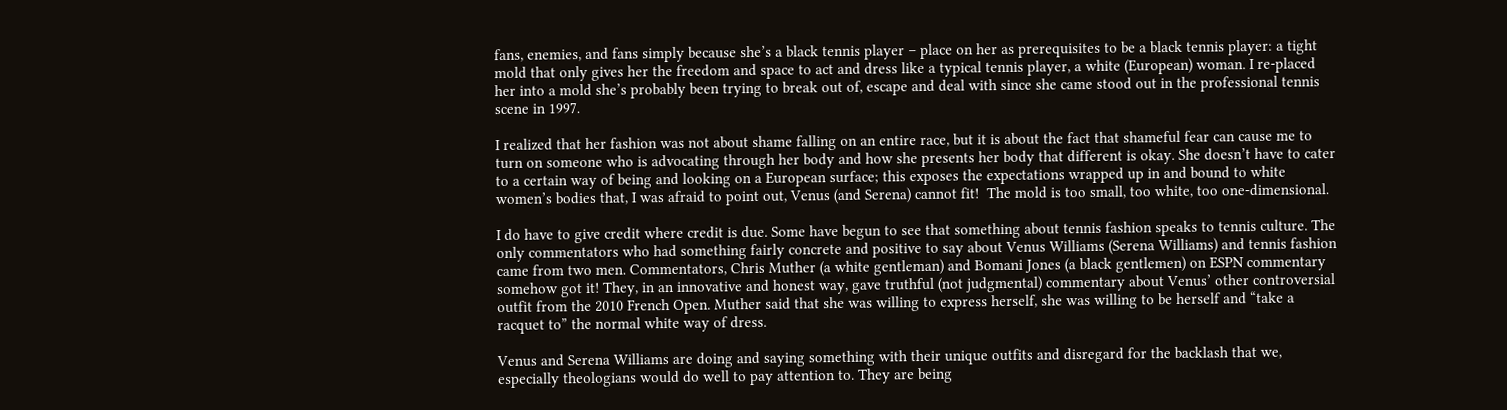fans, enemies, and fans simply because she’s a black tennis player – place on her as prerequisites to be a black tennis player: a tight mold that only gives her the freedom and space to act and dress like a typical tennis player, a white (European) woman. I re-placed her into a mold she’s probably been trying to break out of, escape and deal with since she came stood out in the professional tennis scene in 1997.

I realized that her fashion was not about shame falling on an entire race, but it is about the fact that shameful fear can cause me to turn on someone who is advocating through her body and how she presents her body that different is okay. She doesn’t have to cater to a certain way of being and looking on a European surface; this exposes the expectations wrapped up in and bound to white women’s bodies that, I was afraid to point out, Venus (and Serena) cannot fit!  The mold is too small, too white, too one-dimensional.

I do have to give credit where credit is due. Some have begun to see that something about tennis fashion speaks to tennis culture. The only commentators who had something fairly concrete and positive to say about Venus Williams (Serena Williams) and tennis fashion came from two men. Commentators, Chris Muther (a white gentleman) and Bomani Jones (a black gentlemen) on ESPN commentary somehow got it! They, in an innovative and honest way, gave truthful (not judgmental) commentary about Venus’ other controversial outfit from the 2010 French Open. Muther said that she was willing to express herself, she was willing to be herself and “take a racquet to” the normal white way of dress.

Venus and Serena Williams are doing and saying something with their unique outfits and disregard for the backlash that we, especially theologians would do well to pay attention to. They are being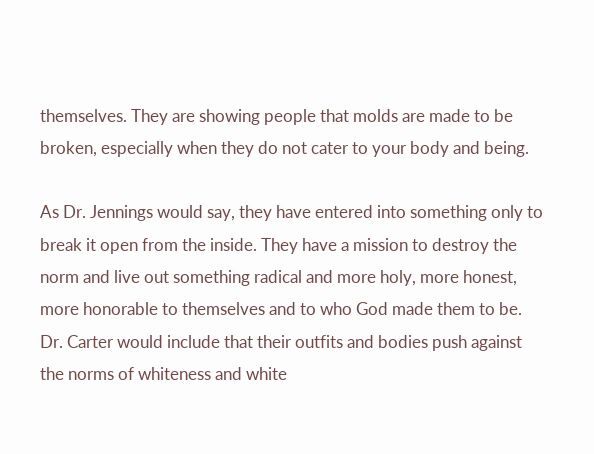themselves. They are showing people that molds are made to be broken, especially when they do not cater to your body and being.

As Dr. Jennings would say, they have entered into something only to break it open from the inside. They have a mission to destroy the norm and live out something radical and more holy, more honest, more honorable to themselves and to who God made them to be. Dr. Carter would include that their outfits and bodies push against the norms of whiteness and white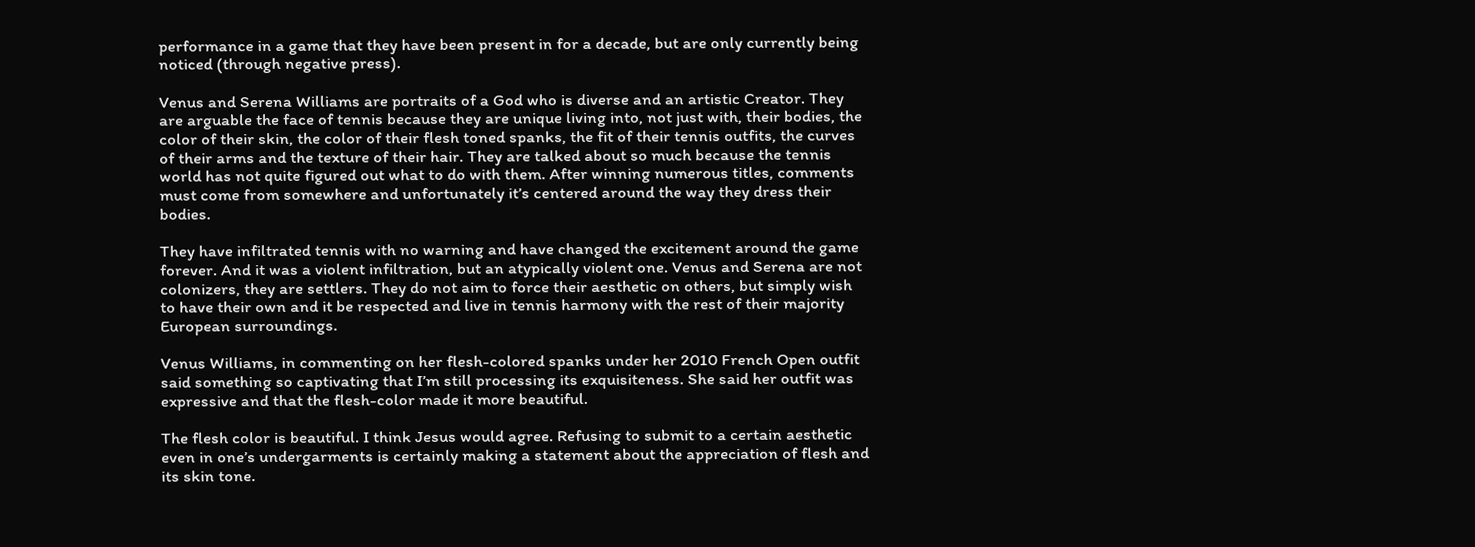performance in a game that they have been present in for a decade, but are only currently being noticed (through negative press).

Venus and Serena Williams are portraits of a God who is diverse and an artistic Creator. They are arguable the face of tennis because they are unique living into, not just with, their bodies, the color of their skin, the color of their flesh toned spanks, the fit of their tennis outfits, the curves of their arms and the texture of their hair. They are talked about so much because the tennis world has not quite figured out what to do with them. After winning numerous titles, comments must come from somewhere and unfortunately it’s centered around the way they dress their bodies.

They have infiltrated tennis with no warning and have changed the excitement around the game forever. And it was a violent infiltration, but an atypically violent one. Venus and Serena are not colonizers, they are settlers. They do not aim to force their aesthetic on others, but simply wish to have their own and it be respected and live in tennis harmony with the rest of their majority European surroundings.

Venus Williams, in commenting on her flesh-colored spanks under her 2010 French Open outfit said something so captivating that I’m still processing its exquisiteness. She said her outfit was expressive and that the flesh-color made it more beautiful.

The flesh color is beautiful. I think Jesus would agree. Refusing to submit to a certain aesthetic even in one’s undergarments is certainly making a statement about the appreciation of flesh and its skin tone.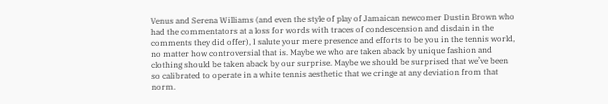Venus and Serena Williams (and even the style of play of Jamaican newcomer Dustin Brown who had the commentators at a loss for words with traces of condescension and disdain in the comments they did offer), I salute your mere presence and efforts to be you in the tennis world, no matter how controversial that is. Maybe we who are taken aback by unique fashion and clothing should be taken aback by our surprise. Maybe we should be surprised that we’ve been so calibrated to operate in a white tennis aesthetic that we cringe at any deviation from that norm.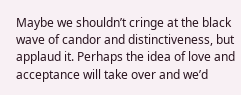Maybe we shouldn’t cringe at the black wave of candor and distinctiveness, but applaud it. Perhaps the idea of love and acceptance will take over and we’d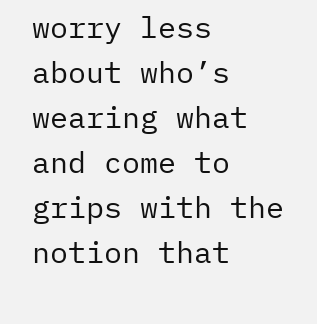worry less about who’s wearing what and come to grips with the notion that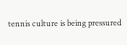tennis culture is being pressured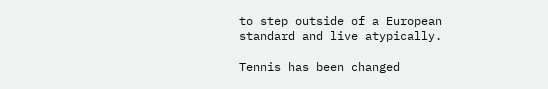to step outside of a European standard and live atypically.

Tennis has been changed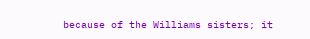because of the Williams sisters; it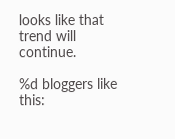looks like that trend will continue.

%d bloggers like this: